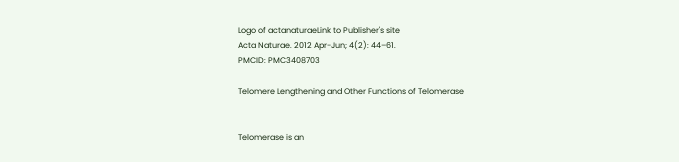Logo of actanaturaeLink to Publisher's site
Acta Naturae. 2012 Apr-Jun; 4(2): 44–61.
PMCID: PMC3408703

Telomere Lengthening and Other Functions of Telomerase


Telomerase is an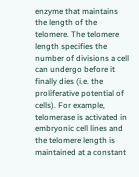enzyme that maintains the length of the telomere. The telomere length specifies the number of divisions a cell can undergo before it finally dies (i.e. the proliferative potential of cells). For example, telomerase is activated in embryonic cell lines and the telomere length is maintained at a constant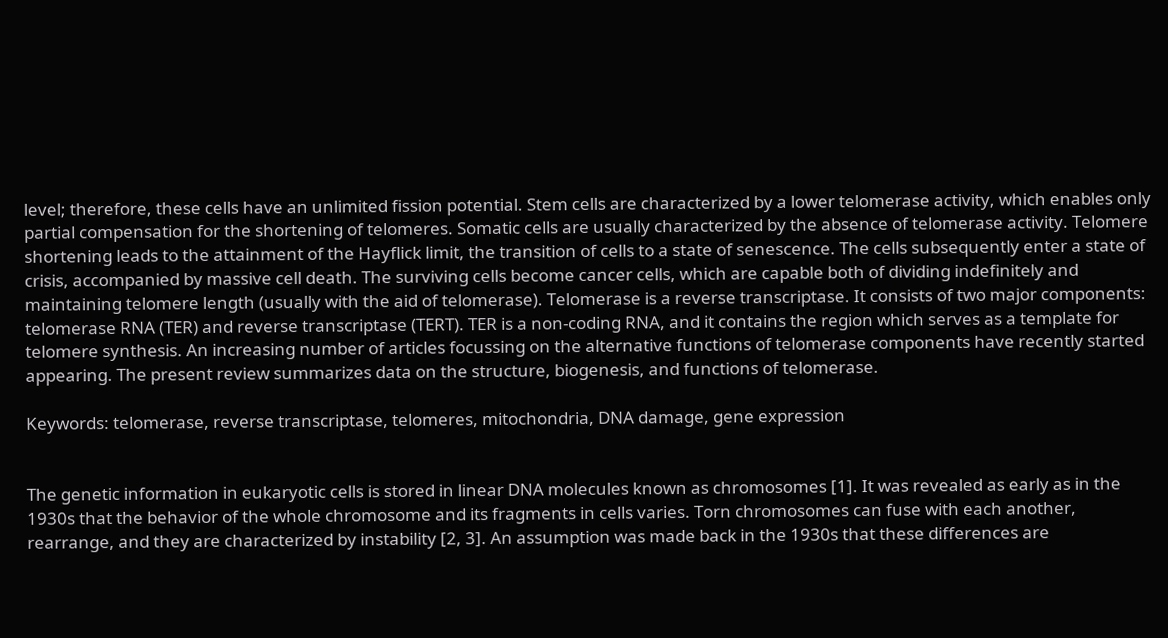level; therefore, these cells have an unlimited fission potential. Stem cells are characterized by a lower telomerase activity, which enables only partial compensation for the shortening of telomeres. Somatic cells are usually characterized by the absence of telomerase activity. Telomere shortening leads to the attainment of the Hayflick limit, the transition of cells to a state of senescence. The cells subsequently enter a state of crisis, accompanied by massive cell death. The surviving cells become cancer cells, which are capable both of dividing indefinitely and maintaining telomere length (usually with the aid of telomerase). Telomerase is a reverse transcriptase. It consists of two major components: telomerase RNA (TER) and reverse transcriptase (TERT). TER is a non-coding RNA, and it contains the region which serves as a template for telomere synthesis. An increasing number of articles focussing on the alternative functions of telomerase components have recently started appearing. The present review summarizes data on the structure, biogenesis, and functions of telomerase.

Keywords: telomerase, reverse transcriptase, telomeres, mitochondria, DNA damage, gene expression


The genetic information in eukaryotic cells is stored in linear DNA molecules known as chromosomes [1]. It was revealed as early as in the 1930s that the behavior of the whole chromosome and its fragments in cells varies. Torn chromosomes can fuse with each another, rearrange, and they are characterized by instability [2, 3]. An assumption was made back in the 1930s that these differences are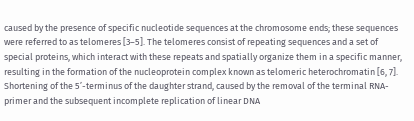caused by the presence of specific nucleotide sequences at the chromosome ends; these sequences were referred to as telomeres [3–5]. The telomeres consist of repeating sequences and a set of special proteins, which interact with these repeats and spatially organize them in a specific manner, resulting in the formation of the nucleoprotein complex known as telomeric heterochromatin [6, 7]. Shortening of the 5’-terminus of the daughter strand, caused by the removal of the terminal RNA-primer and the subsequent incomplete replication of linear DNA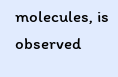molecules, is observed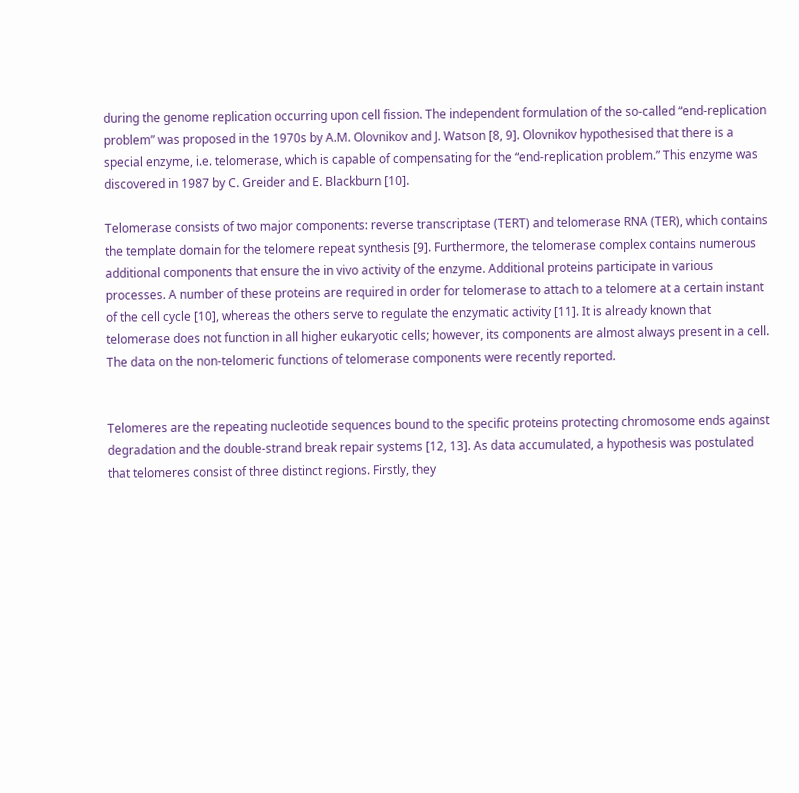during the genome replication occurring upon cell fission. The independent formulation of the so-called “end-replication problem” was proposed in the 1970s by A.M. Olovnikov and J. Watson [8, 9]. Olovnikov hypothesised that there is a special enzyme, i.e. telomerase, which is capable of compensating for the “end-replication problem.” This enzyme was discovered in 1987 by C. Greider and E. Blackburn [10].

Telomerase consists of two major components: reverse transcriptase (TERT) and telomerase RNA (TER), which contains the template domain for the telomere repeat synthesis [9]. Furthermore, the telomerase complex contains numerous additional components that ensure the in vivo activity of the enzyme. Additional proteins participate in various processes. A number of these proteins are required in order for telomerase to attach to a telomere at a certain instant of the cell cycle [10], whereas the others serve to regulate the enzymatic activity [11]. It is already known that telomerase does not function in all higher eukaryotic cells; however, its components are almost always present in a cell. The data on the non-telomeric functions of telomerase components were recently reported.


Telomeres are the repeating nucleotide sequences bound to the specific proteins protecting chromosome ends against degradation and the double-strand break repair systems [12, 13]. As data accumulated, a hypothesis was postulated that telomeres consist of three distinct regions. Firstly, they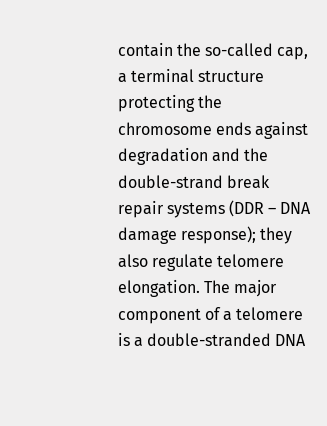contain the so-called cap, a terminal structure protecting the chromosome ends against degradation and the double-strand break repair systems (DDR – DNA damage response); they also regulate telomere elongation. The major component of a telomere is a double-stranded DNA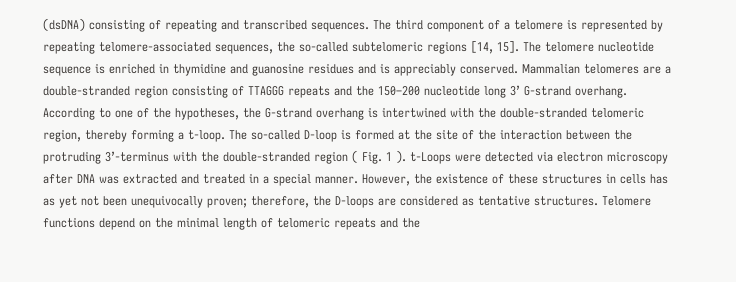(dsDNA) consisting of repeating and transcribed sequences. The third component of a telomere is represented by repeating telomere-associated sequences, the so-called subtelomeric regions [14, 15]. The telomere nucleotide sequence is enriched in thymidine and guanosine residues and is appreciably conserved. Mammalian telomeres are a double-stranded region consisting of TTAGGG repeats and the 150–200 nucleotide long 3’ G-strand overhang. According to one of the hypotheses, the G-strand overhang is intertwined with the double-stranded telomeric region, thereby forming a t-loop. The so-called D-loop is formed at the site of the interaction between the protruding 3’-terminus with the double-stranded region ( Fig. 1 ). t-Loops were detected via electron microscopy after DNA was extracted and treated in a special manner. However, the existence of these structures in cells has as yet not been unequivocally proven; therefore, the D-loops are considered as tentative structures. Telomere functions depend on the minimal length of telomeric repeats and the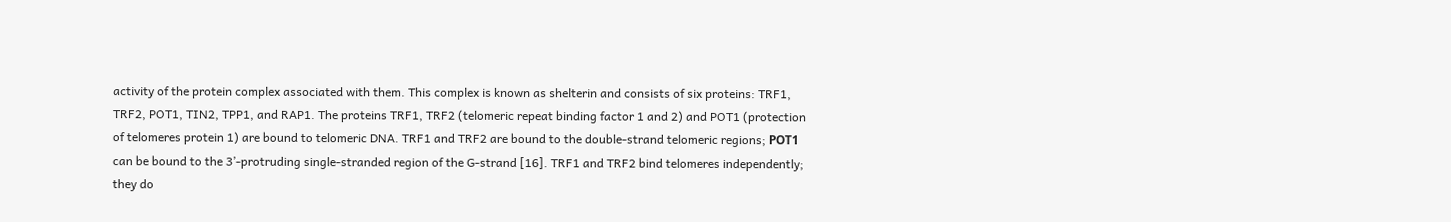activity of the protein complex associated with them. This complex is known as shelterin and consists of six proteins: TRF1, TRF2, POT1, TIN2, TPP1, and RAP1. The proteins TRF1, TRF2 (telomeric repeat binding factor 1 and 2) and POT1 (protection of telomeres protein 1) are bound to telomeric DNA. TRF1 and TRF2 are bound to the double-strand telomeric regions; РОТ1 can be bound to the 3’-protruding single-stranded region of the G-strand [16]. TRF1 and TRF2 bind telomeres independently; they do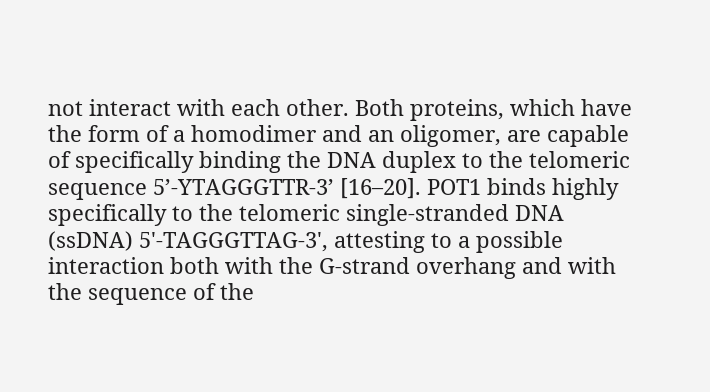not interact with each other. Both proteins, which have the form of a homodimer and an oligomer, are capable of specifically binding the DNA duplex to the telomeric sequence 5’-YTAGGGTTR-3’ [16–20]. POT1 binds highly specifically to the telomeric single-stranded DNA (ssDNA) 5'-TAGGGTTAG-3', attesting to a possible interaction both with the G-strand overhang and with the sequence of the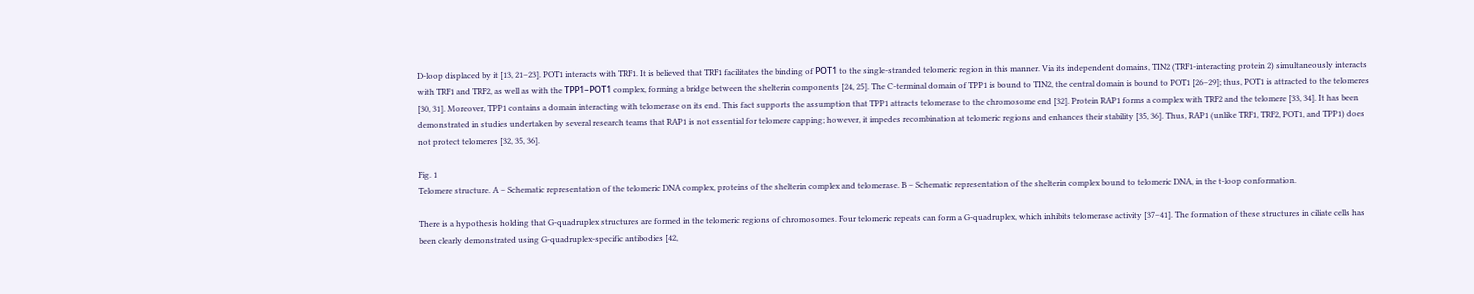D-loop displaced by it [13, 21–23]. POT1 interacts with TRF1. It is believed that TRF1 facilitates the binding of РОТ1 to the single-stranded telomeric region in this manner. Via its independent domains, TIN2 (TRF1-interacting protein 2) simultaneously interacts with TRF1 and TRF2, as well as with the ТРР1–РОТ1 complex, forming a bridge between the shelterin components [24, 25]. The C-terminal domain of TPP1 is bound to TIN2, the central domain is bound to POT1 [26–29]; thus, POT1 is attracted to the telomeres [30, 31]. Moreover, TPP1 contains a domain interacting with telomerase on its end. This fact supports the assumption that TPP1 attracts telomerase to the chromosome end [32]. Protein RAP1 forms a complex with TRF2 and the telomere [33, 34]. It has been demonstrated in studies undertaken by several research teams that RAP1 is not essential for telomere capping; however, it impedes recombination at telomeric regions and enhances their stability [35, 36]. Thus, RAP1 (unlike TRF1, TRF2, POT1, and TPP1) does not protect telomeres [32, 35, 36].

Fig. 1
Telomere structure. A – Schematic representation of the telomeric DNA complex, proteins of the shelterin complex and telomerase. B – Schematic representation of the shelterin complex bound to telomeric DNA, in the t-loop conformation.

There is a hypothesis holding that G-quadruplex structures are formed in the telomeric regions of chromosomes. Four telomeric repeats can form a G-quadruplex, which inhibits telomerase activity [37–41]. The formation of these structures in ciliate cells has been clearly demonstrated using G-quadruplex-specific antibodies [42,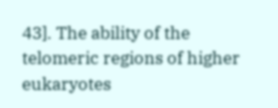43]. The ability of the telomeric regions of higher eukaryotes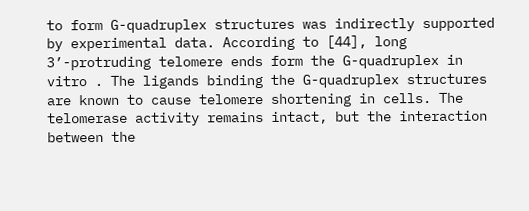to form G-quadruplex structures was indirectly supported by experimental data. According to [44], long 3’-protruding telomere ends form the G-quadruplex in vitro . The ligands binding the G-quadruplex structures are known to cause telomere shortening in cells. The telomerase activity remains intact, but the interaction between the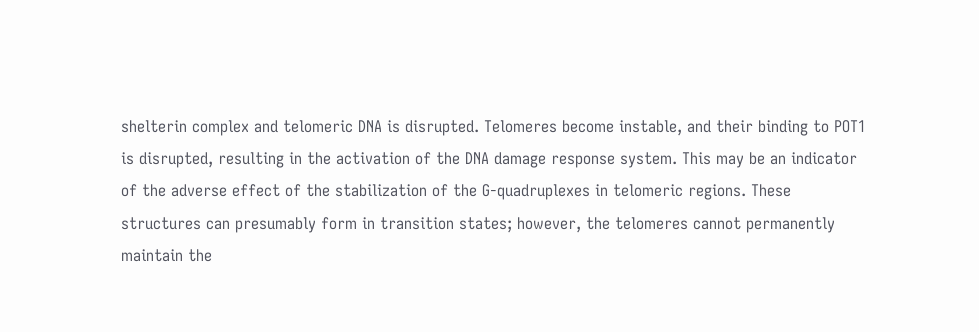shelterin complex and telomeric DNA is disrupted. Telomeres become instable, and their binding to POT1 is disrupted, resulting in the activation of the DNA damage response system. This may be an indicator of the adverse effect of the stabilization of the G-quadruplexes in telomeric regions. These structures can presumably form in transition states; however, the telomeres cannot permanently maintain the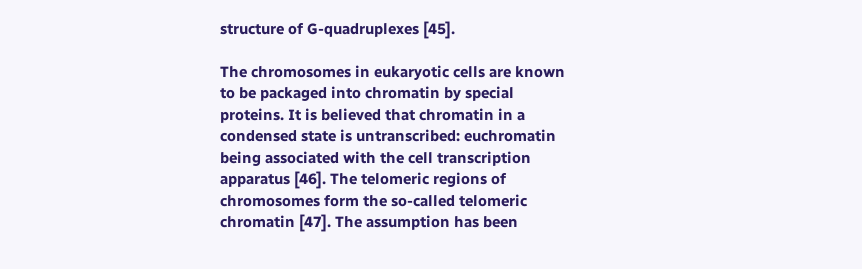structure of G-quadruplexes [45].

The chromosomes in eukaryotic cells are known to be packaged into chromatin by special proteins. It is believed that chromatin in a condensed state is untranscribed: euchromatin being associated with the cell transcription apparatus [46]. The telomeric regions of chromosomes form the so-called telomeric chromatin [47]. The assumption has been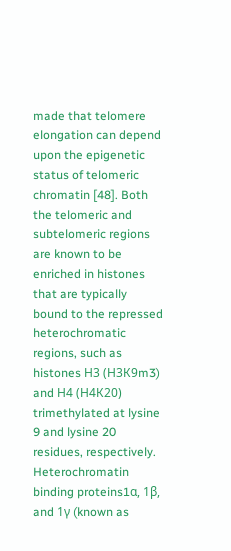made that telomere elongation can depend upon the epigenetic status of telomeric chromatin [48]. Both the telomeric and subtelomeric regions are known to be enriched in histones that are typically bound to the repressed heterochromatic regions, such as histones Н3 (Н3К9m3) and Н4 (Н4К20) trimethylated at lysine 9 and lysine 20 residues, respectively. Heterochromatin binding proteins1α, 1β, and 1γ (known as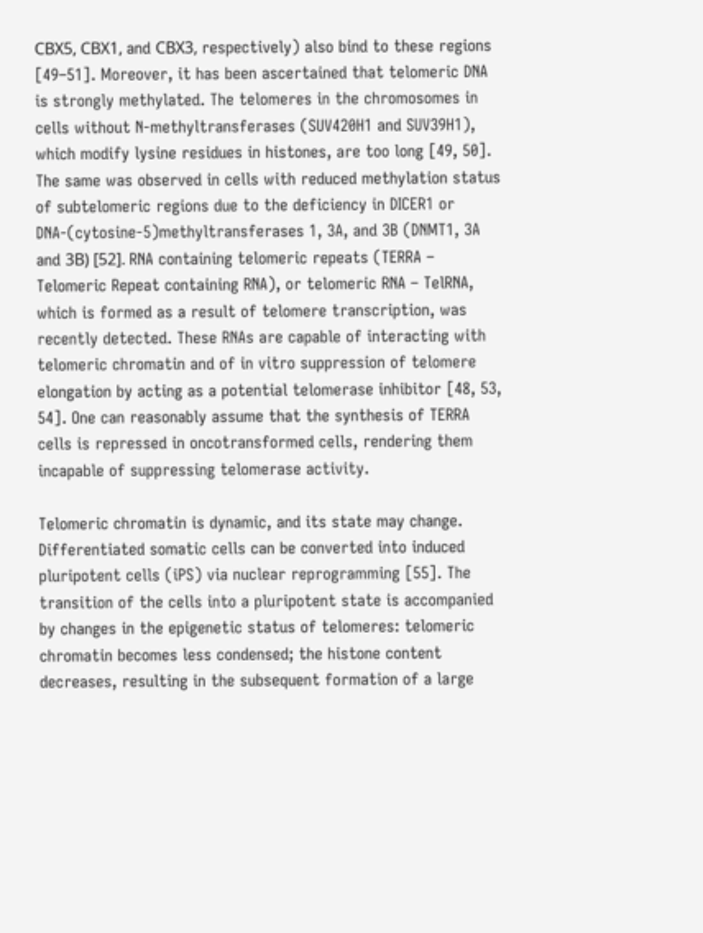СВХ5, СВХ1, and СВХ3, respectively) also bind to these regions [49–51]. Moreover, it has been ascertained that telomeric DNA is strongly methylated. The telomeres in the chromosomes in cells without N-methyltransferases (SUV420H1 and SUV39H1), which modify lysine residues in histones, are too long [49, 50]. The same was observed in cells with reduced methylation status of subtelomeric regions due to the deficiency in DICER1 or DNA-(cytosine-5)methyltransferases 1, 3A, and 3B (DNMT1, 3A and 3В) [52]. RNA containing telomeric repeats (TERRA – Telomeric Repeat containing RNA), or telomeric RNA – TelRNA, which is formed as a result of telomere transcription, was recently detected. These RNAs are capable of interacting with telomeric chromatin and of in vitro suppression of telomere elongation by acting as a potential telomerase inhibitor [48, 53, 54]. One can reasonably assume that the synthesis of TERRA cells is repressed in oncotransformed cells, rendering them incapable of suppressing telomerase activity.

Telomeric chromatin is dynamic, and its state may change. Differentiated somatic cells can be converted into induced pluripotent cells (iPS) via nuclear reprogramming [55]. The transition of the cells into a pluripotent state is accompanied by changes in the epigenetic status of telomeres: telomeric chromatin becomes less condensed; the histone content decreases, resulting in the subsequent formation of a large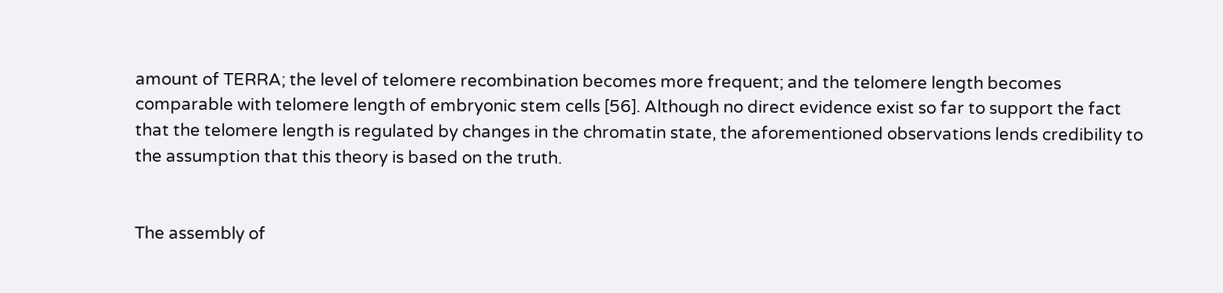amount of TERRA; the level of telomere recombination becomes more frequent; and the telomere length becomes comparable with telomere length of embryonic stem cells [56]. Although no direct evidence exist so far to support the fact that the telomere length is regulated by changes in the chromatin state, the aforementioned observations lends credibility to the assumption that this theory is based on the truth.


The assembly of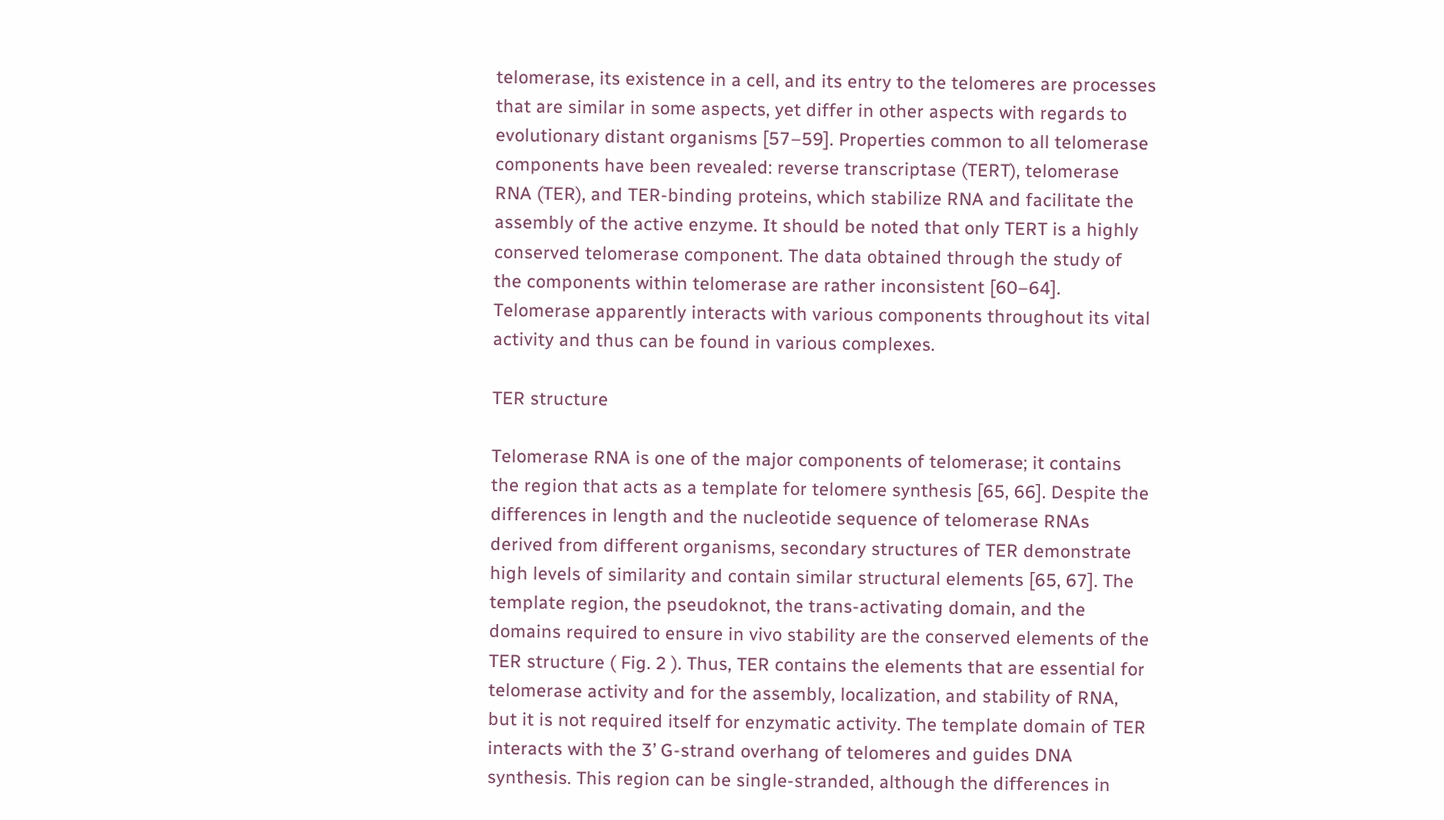telomerase, its existence in a cell, and its entry to the telomeres are processes that are similar in some aspects, yet differ in other aspects with regards to evolutionary distant organisms [57–59]. Properties common to all telomerase components have been revealed: reverse transcriptase (TERT), telomerase RNA (TER), and TER-binding proteins, which stabilize RNA and facilitate the assembly of the active enzyme. It should be noted that only TERT is a highly conserved telomerase component. The data obtained through the study of the components within telomerase are rather inconsistent [60–64]. Telomerase apparently interacts with various components throughout its vital activity and thus can be found in various complexes.

TER structure

Telomerase RNA is one of the major components of telomerase; it contains the region that acts as a template for telomere synthesis [65, 66]. Despite the differences in length and the nucleotide sequence of telomerase RNAs derived from different organisms, secondary structures of TER demonstrate high levels of similarity and contain similar structural elements [65, 67]. The template region, the pseudoknot, the trans-activating domain, and the domains required to ensure in vivo stability are the conserved elements of the TER structure ( Fig. 2 ). Thus, TER contains the elements that are essential for telomerase activity and for the assembly, localization, and stability of RNA, but it is not required itself for enzymatic activity. The template domain of TER interacts with the 3’ G-strand overhang of telomeres and guides DNA synthesis. This region can be single-stranded, although the differences in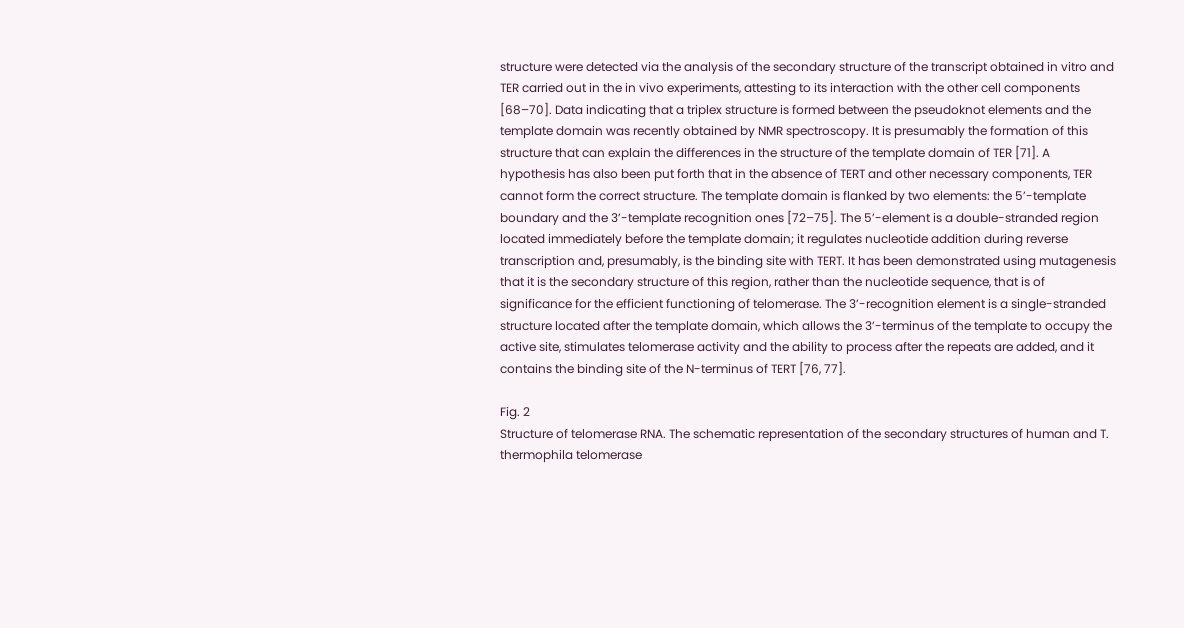structure were detected via the analysis of the secondary structure of the transcript obtained in vitro and TER carried out in the in vivo experiments, attesting to its interaction with the other cell components [68–70]. Data indicating that a triplex structure is formed between the pseudoknot elements and the template domain was recently obtained by NMR spectroscopy. It is presumably the formation of this structure that can explain the differences in the structure of the template domain of TER [71]. A hypothesis has also been put forth that in the absence of TERT and other necessary components, TER cannot form the correct structure. The template domain is flanked by two elements: the 5’-template boundary and the 3’-template recognition ones [72–75]. The 5’-element is a double-stranded region located immediately before the template domain; it regulates nucleotide addition during reverse transcription and, presumably, is the binding site with TERT. It has been demonstrated using mutagenesis that it is the secondary structure of this region, rather than the nucleotide sequence, that is of significance for the efficient functioning of telomerase. The 3’-recognition element is a single-stranded structure located after the template domain, which allows the 3’-terminus of the template to occupy the active site, stimulates telomerase activity and the ability to process after the repeats are added, and it contains the binding site of the N-terminus of TERT [76, 77].

Fig. 2
Structure of telomerase RNA. The schematic representation of the secondary structures of human and T. thermophila telomerase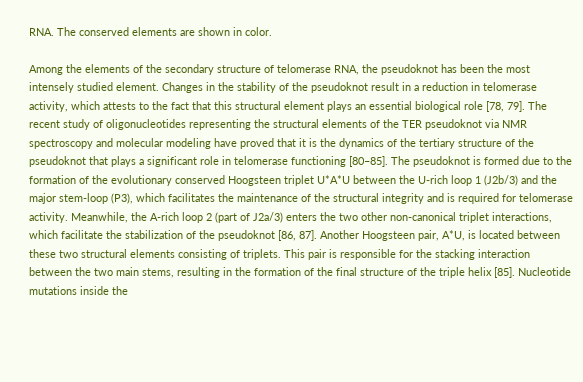RNA. The conserved elements are shown in color.

Among the elements of the secondary structure of telomerase RNA, the pseudoknot has been the most intensely studied element. Changes in the stability of the pseudoknot result in a reduction in telomerase activity, which attests to the fact that this structural element plays an essential biological role [78, 79]. The recent study of oligonucleotides representing the structural elements of the TER pseudoknot via NMR spectroscopy and molecular modeling have proved that it is the dynamics of the tertiary structure of the pseudoknot that plays a significant role in telomerase functioning [80–85]. The pseudoknot is formed due to the formation of the evolutionary conserved Hoogsteen triplet U*A*U between the U-rich loop 1 (J2b/3) and the major stem-loop (P3), which facilitates the maintenance of the structural integrity and is required for telomerase activity. Meanwhile, the A-rich loop 2 (part of J2a/3) enters the two other non-canonical triplet interactions, which facilitate the stabilization of the pseudoknot [86, 87]. Another Hoogsteen pair, A*U, is located between these two structural elements consisting of triplets. This pair is responsible for the stacking interaction between the two main stems, resulting in the formation of the final structure of the triple helix [85]. Nucleotide mutations inside the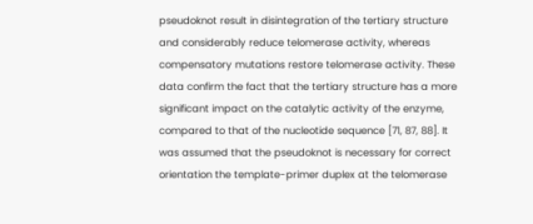pseudoknot result in disintegration of the tertiary structure and considerably reduce telomerase activity, whereas compensatory mutations restore telomerase activity. These data confirm the fact that the tertiary structure has a more significant impact on the catalytic activity of the enzyme, compared to that of the nucleotide sequence [71, 87, 88]. It was assumed that the pseudoknot is necessary for correct orientation the template-primer duplex at the telomerase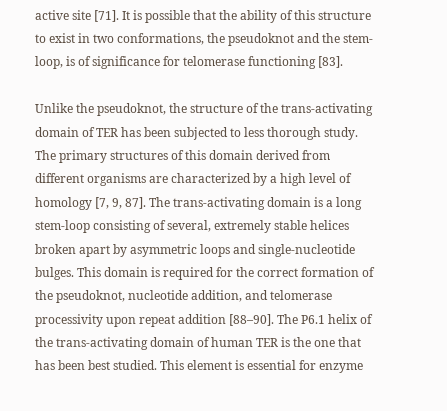active site [71]. It is possible that the ability of this structure to exist in two conformations, the pseudoknot and the stem-loop, is of significance for telomerase functioning [83].

Unlike the pseudoknot, the structure of the trans-activating domain of TER has been subjected to less thorough study. The primary structures of this domain derived from different organisms are characterized by a high level of homology [7, 9, 87]. The trans-activating domain is a long stem-loop consisting of several, extremely stable helices broken apart by asymmetric loops and single-nucleotide bulges. This domain is required for the correct formation of the pseudoknot, nucleotide addition, and telomerase processivity upon repeat addition [88–90]. The P6.1 helix of the trans-activating domain of human TER is the one that has been best studied. This element is essential for enzyme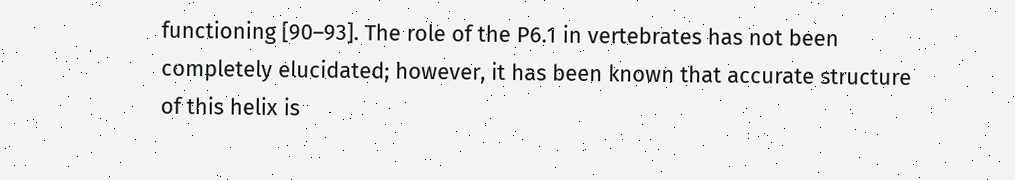functioning [90–93]. The role of the P6.1 in vertebrates has not been completely elucidated; however, it has been known that accurate structure of this helix is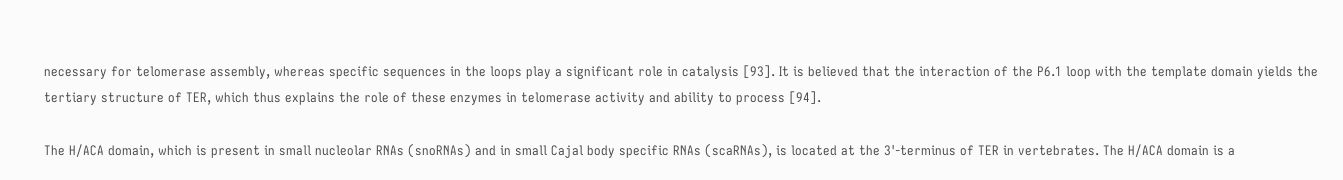necessary for telomerase assembly, whereas specific sequences in the loops play a significant role in catalysis [93]. It is believed that the interaction of the P6.1 loop with the template domain yields the tertiary structure of TER, which thus explains the role of these enzymes in telomerase activity and ability to process [94].

The H/ACA domain, which is present in small nucleolar RNAs (snoRNAs) and in small Cajal body specific RNAs (scaRNAs), is located at the 3'-terminus of TER in vertebrates. The H/ACA domain is a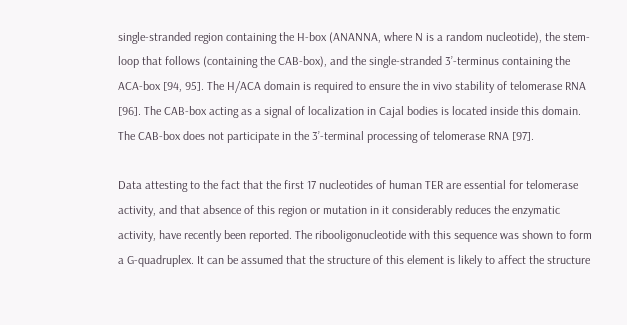single-stranded region containing the H-box (ANANNA, where N is a random nucleotide), the stem-loop that follows (containing the CAB-box), and the single-stranded 3’-terminus containing the ACA-box [94, 95]. The H/ACA domain is required to ensure the in vivo stability of telomerase RNA [96]. The CAB-box acting as a signal of localization in Cajal bodies is located inside this domain. The CAB-box does not participate in the 3’-terminal processing of telomerase RNA [97].

Data attesting to the fact that the first 17 nucleotides of human TER are essential for telomerase activity, and that absence of this region or mutation in it considerably reduces the enzymatic activity, have recently been reported. The ribooligonucleotide with this sequence was shown to form a G-quadruplex. It can be assumed that the structure of this element is likely to affect the structure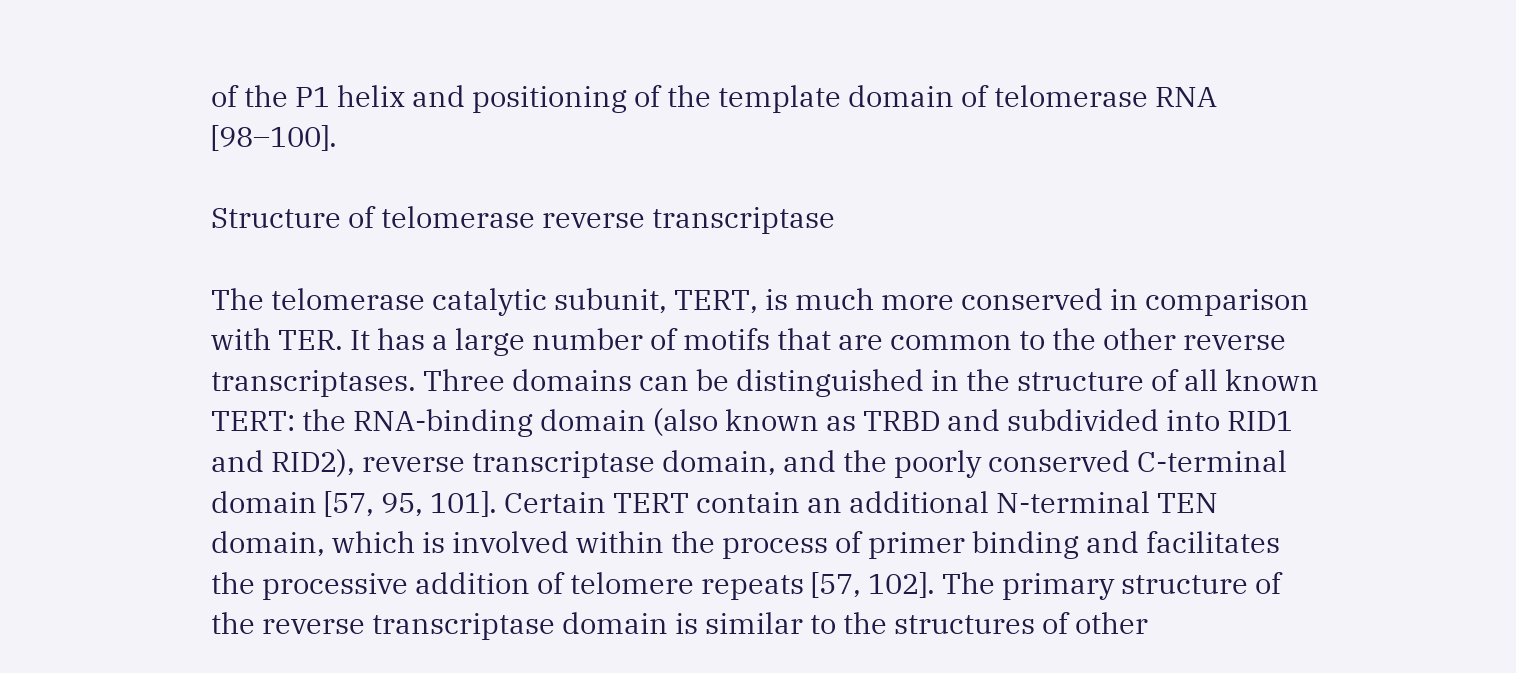of the P1 helix and positioning of the template domain of telomerase RNA [98–100].

Structure of telomerase reverse transcriptase

The telomerase catalytic subunit, TERT, is much more conserved in comparison with TER. It has a large number of motifs that are common to the other reverse transcriptases. Three domains can be distinguished in the structure of all known TERT: the RNA-binding domain (also known as TRBD and subdivided into RID1 and RID2), reverse transcriptase domain, and the poorly conserved C-terminal domain [57, 95, 101]. Certain TERT contain an additional N-terminal TEN domain, which is involved within the process of primer binding and facilitates the processive addition of telomere repeats [57, 102]. The primary structure of the reverse transcriptase domain is similar to the structures of other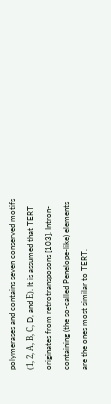polymerases and contains seven conserved motifs (1, 2, А, В, С, D, and Е). It is assumed that TERT originates from retrotransposons [103]. Intron-containing (the so-called Penelope-like) elements are the ones most similar to TERT.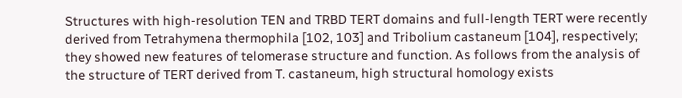Structures with high-resolution TEN and TRBD TERT domains and full-length TERT were recently derived from Tetrahymena thermophila [102, 103] and Tribolium castaneum [104], respectively; they showed new features of telomerase structure and function. As follows from the analysis of the structure of TERT derived from T. castaneum, high structural homology exists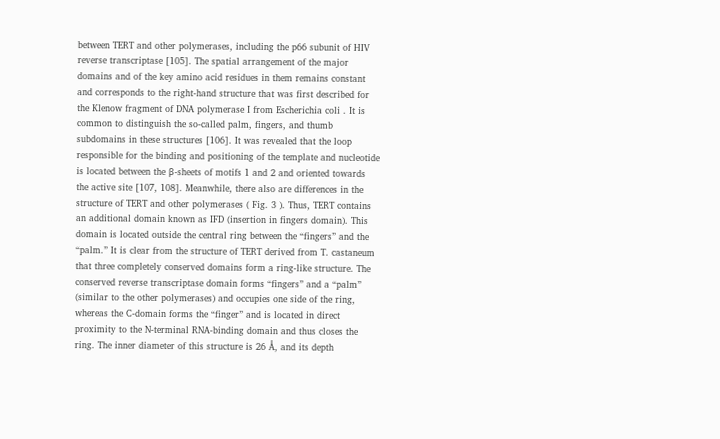between TERT and other polymerases, including the p66 subunit of HIV reverse transcriptase [105]. The spatial arrangement of the major domains and of the key amino acid residues in them remains constant and corresponds to the right-hand structure that was first described for the Klenow fragment of DNA polymerase I from Escherichia coli . It is common to distinguish the so-called palm, fingers, and thumb subdomains in these structures [106]. It was revealed that the loop responsible for the binding and positioning of the template and nucleotide is located between the β-sheets of motifs 1 and 2 and oriented towards the active site [107, 108]. Meanwhile, there also are differences in the structure of TERT and other polymerases ( Fig. 3 ). Thus, TERT contains an additional domain known as IFD (insertion in fingers domain). This domain is located outside the central ring between the “fingers” and the “palm.” It is clear from the structure of TERT derived from T. castaneum that three completely conserved domains form a ring-like structure. The conserved reverse transcriptase domain forms “fingers” and a “palm” (similar to the other polymerases) and occupies one side of the ring, whereas the C-domain forms the “finger” and is located in direct proximity to the N-terminal RNA-binding domain and thus closes the ring. The inner diameter of this structure is 26 Å, and its depth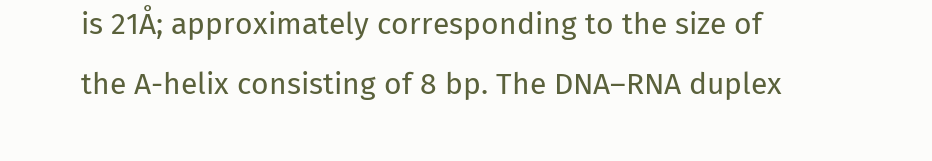is 21Å; approximately corresponding to the size of the A-helix consisting of 8 bp. The DNA–RNA duplex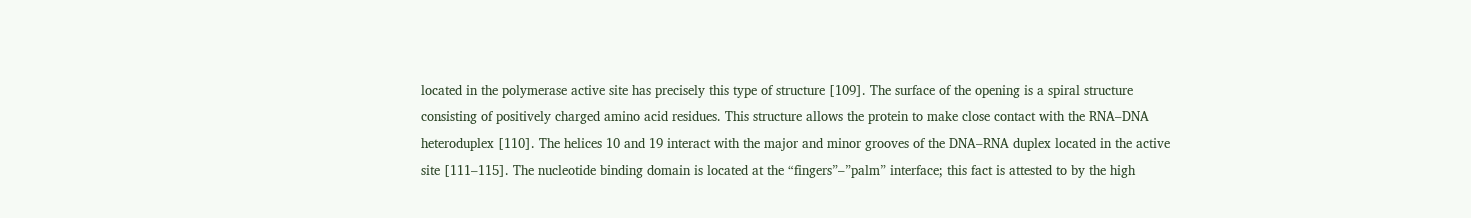located in the polymerase active site has precisely this type of structure [109]. The surface of the opening is a spiral structure consisting of positively charged amino acid residues. This structure allows the protein to make close contact with the RNA–DNA heteroduplex [110]. The helices 10 and 19 interact with the major and minor grooves of the DNA–RNA duplex located in the active site [111–115]. The nucleotide binding domain is located at the “fingers”–”palm” interface; this fact is attested to by the high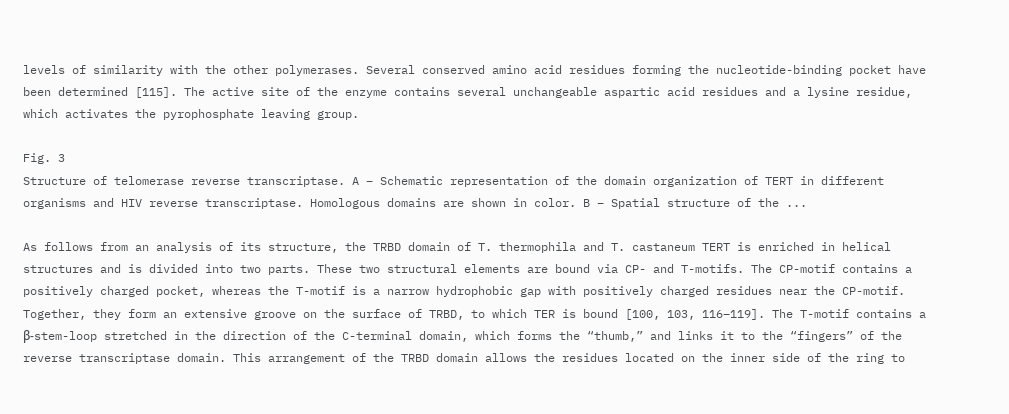levels of similarity with the other polymerases. Several conserved amino acid residues forming the nucleotide-binding pocket have been determined [115]. The active site of the enzyme contains several unchangeable aspartic acid residues and a lysine residue, which activates the pyrophosphate leaving group.

Fig. 3
Structure of telomerase reverse transcriptase. A – Schematic representation of the domain organization of TERT in different organisms and HIV reverse transcriptase. Homologous domains are shown in color. B – Spatial structure of the ...

As follows from an analysis of its structure, the TRBD domain of T. thermophila and T. castaneum TERT is enriched in helical structures and is divided into two parts. These two structural elements are bound via CP- and T-motifs. The CP-motif contains a positively charged pocket, whereas the T-motif is a narrow hydrophobic gap with positively charged residues near the CP-motif. Together, they form an extensive groove on the surface of TRBD, to which TER is bound [100, 103, 116–119]. The T-motif contains a β-stem-loop stretched in the direction of the C-terminal domain, which forms the “thumb,” and links it to the “fingers” of the reverse transcriptase domain. This arrangement of the TRBD domain allows the residues located on the inner side of the ring to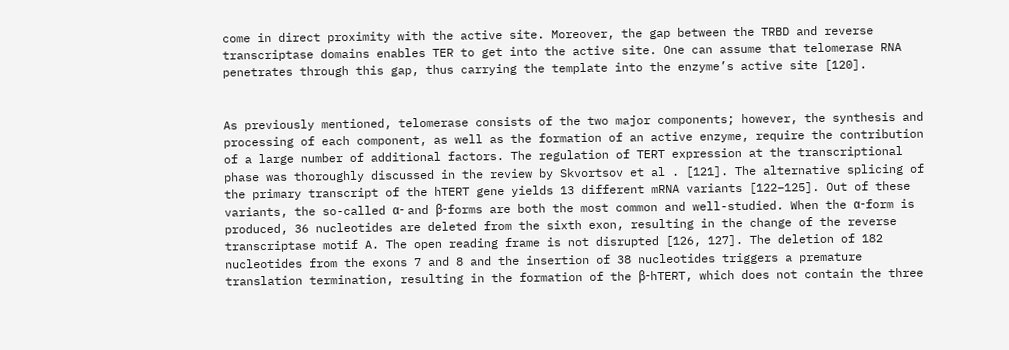come in direct proximity with the active site. Moreover, the gap between the TRBD and reverse transcriptase domains enables TER to get into the active site. One can assume that telomerase RNA penetrates through this gap, thus carrying the template into the enzyme’s active site [120].


As previously mentioned, telomerase consists of the two major components; however, the synthesis and processing of each component, as well as the formation of an active enzyme, require the contribution of a large number of additional factors. The regulation of TERT expression at the transcriptional phase was thoroughly discussed in the review by Skvortsov et al . [121]. The alternative splicing of the primary transcript of the hTERT gene yields 13 different mRNA variants [122–125]. Out of these variants, the so-called α- and β-forms are both the most common and well-studied. When the α-form is produced, 36 nucleotides are deleted from the sixth exon, resulting in the change of the reverse transcriptase motif A. The open reading frame is not disrupted [126, 127]. The deletion of 182 nucleotides from the exons 7 and 8 and the insertion of 38 nucleotides triggers a premature translation termination, resulting in the formation of the β-hTERT, which does not contain the three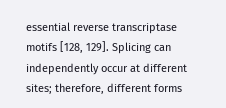essential reverse transcriptase motifs [128, 129]. Splicing can independently occur at different sites; therefore, different forms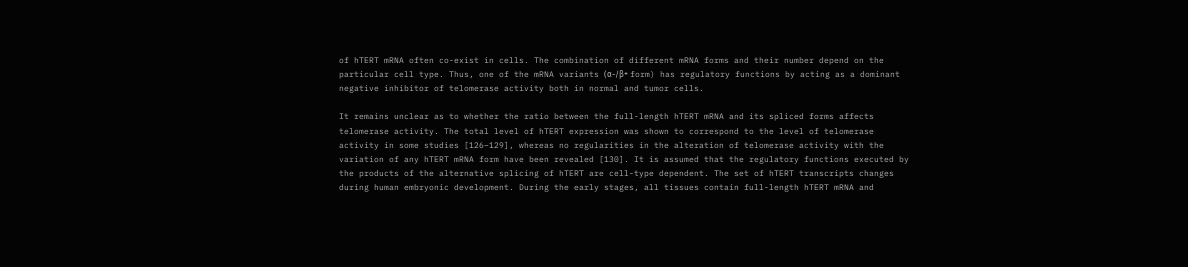of hTERT mRNA often co-exist in cells. The combination of different mRNA forms and their number depend on the particular cell type. Thus, one of the mRNA variants (α-/β+ form) has regulatory functions by acting as a dominant negative inhibitor of telomerase activity both in normal and tumor cells.

It remains unclear as to whether the ratio between the full-length hTERT mRNA and its spliced forms affects telomerase activity. The total level of hTERT expression was shown to correspond to the level of telomerase activity in some studies [126–129], whereas no regularities in the alteration of telomerase activity with the variation of any hTERT mRNA form have been revealed [130]. It is assumed that the regulatory functions executed by the products of the alternative splicing of hTERT are cell-type dependent. The set of hTERT transcripts changes during human embryonic development. During the early stages, all tissues contain full-length hTERT mRNA and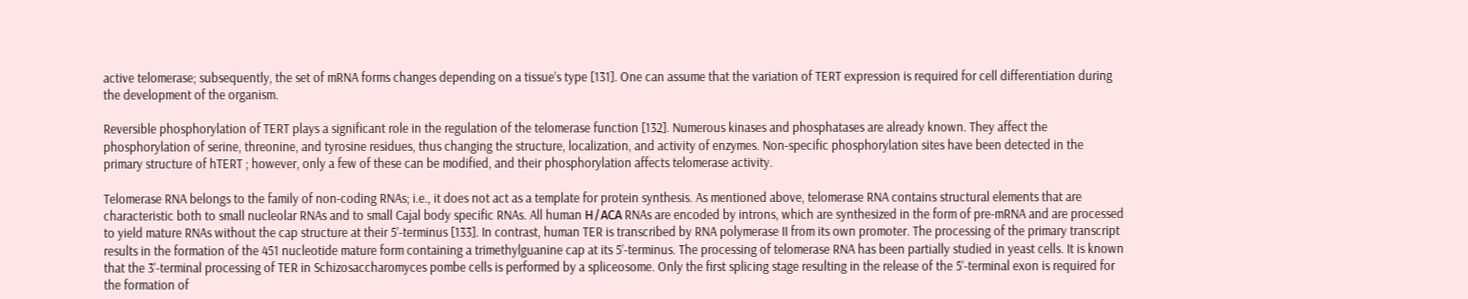active telomerase; subsequently, the set of mRNA forms changes depending on a tissue’s type [131]. One can assume that the variation of TERT expression is required for cell differentiation during the development of the organism.

Reversible phosphorylation of TERT plays a significant role in the regulation of the telomerase function [132]. Numerous kinases and phosphatases are already known. They affect the phosphorylation of serine, threonine, and tyrosine residues, thus changing the structure, localization, and activity of enzymes. Non-specific phosphorylation sites have been detected in the primary structure of hTERT ; however, only a few of these can be modified, and their phosphorylation affects telomerase activity.

Telomerase RNA belongs to the family of non-coding RNAs; i.e., it does not act as a template for protein synthesis. As mentioned above, telomerase RNA contains structural elements that are characteristic both to small nucleolar RNAs and to small Cajal body specific RNAs. All human Н/АСА RNAs are encoded by introns, which are synthesized in the form of pre-mRNA and are processed to yield mature RNAs without the cap structure at their 5’-terminus [133]. In contrast, human TER is transcribed by RNA polymerase II from its own promoter. The processing of the primary transcript results in the formation of the 451 nucleotide mature form containing a trimethylguanine cap at its 5’-terminus. The processing of telomerase RNA has been partially studied in yeast cells. It is known that the 3’-terminal processing of TER in Schizosaccharomyces pombe cells is performed by a spliceosome. Only the first splicing stage resulting in the release of the 5’-terminal exon is required for the formation of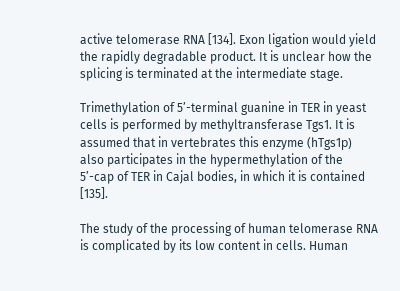active telomerase RNA [134]. Exon ligation would yield the rapidly degradable product. It is unclear how the splicing is terminated at the intermediate stage.

Trimethylation of 5’-terminal guanine in TER in yeast cells is performed by methyltransferase Tgs1. It is assumed that in vertebrates this enzyme (hTgs1р) also participates in the hypermethylation of the 5’-cap of TER in Cajal bodies, in which it is contained [135].

The study of the processing of human telomerase RNA is complicated by its low content in cells. Human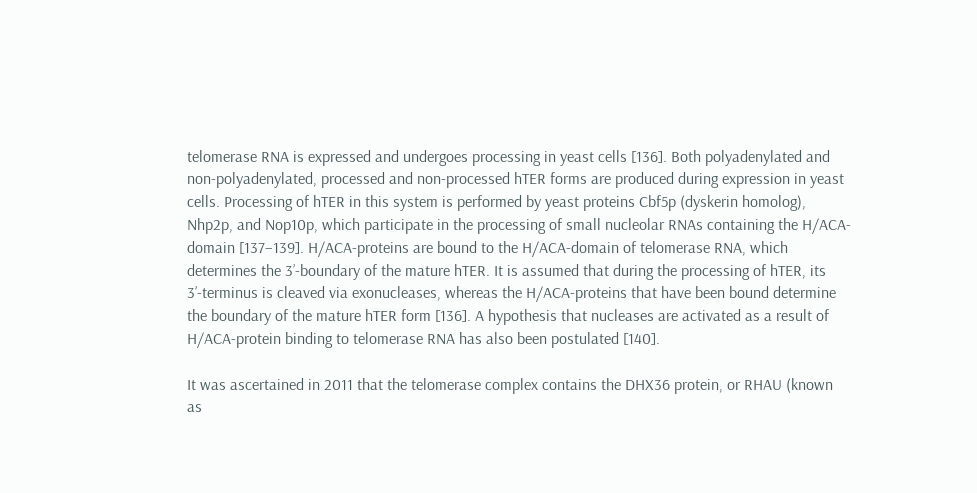telomerase RNA is expressed and undergoes processing in yeast cells [136]. Both polyadenylated and non-polyadenylated, processed and non-processed hTER forms are produced during expression in yeast cells. Processing of hTER in this system is performed by yeast proteins Cbf5p (dyskerin homolog), Nhp2p, and Nop10p, which participate in the processing of small nucleolar RNAs containing the H/ACA-domain [137–139]. H/ACA-proteins are bound to the H/ACA-domain of telomerase RNA, which determines the 3’-boundary of the mature hTER. It is assumed that during the processing of hTER, its 3’-terminus is cleaved via exonucleases, whereas the H/ACA-proteins that have been bound determine the boundary of the mature hTER form [136]. A hypothesis that nucleases are activated as a result of H/ACA-protein binding to telomerase RNA has also been postulated [140].

It was ascertained in 2011 that the telomerase complex contains the DHX36 protein, or RHAU (known as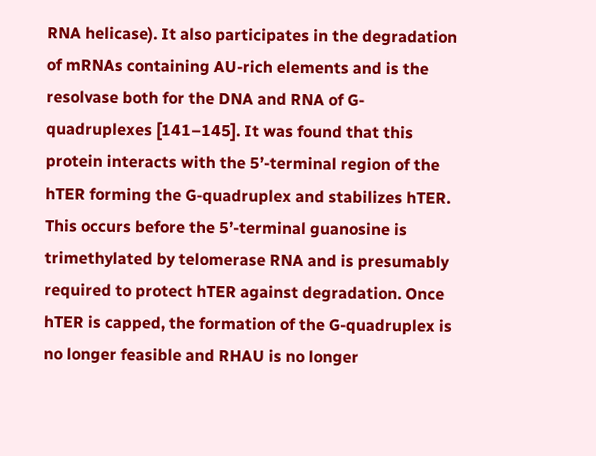RNA helicase). It also participates in the degradation of mRNAs containing AU-rich elements and is the resolvase both for the DNA and RNA of G-quadruplexes [141–145]. It was found that this protein interacts with the 5’-terminal region of the hTER forming the G-quadruplex and stabilizes hTER. This occurs before the 5’-terminal guanosine is trimethylated by telomerase RNA and is presumably required to protect hTER against degradation. Once hTER is capped, the formation of the G-quadruplex is no longer feasible and RHAU is no longer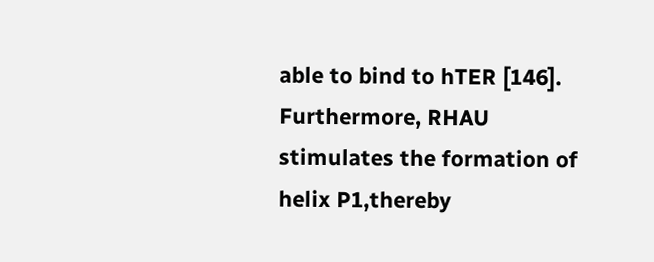able to bind to hTER [146]. Furthermore, RHAU stimulates the formation of helix P1,thereby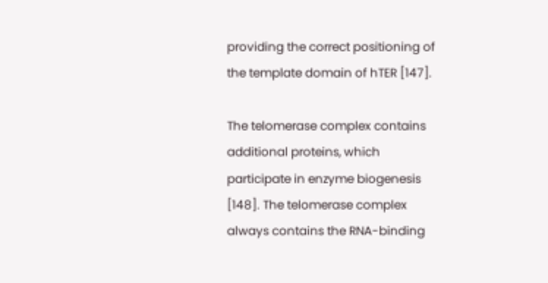providing the correct positioning of the template domain of hTER [147].

The telomerase complex contains additional proteins, which participate in enzyme biogenesis [148]. The telomerase complex always contains the RNA-binding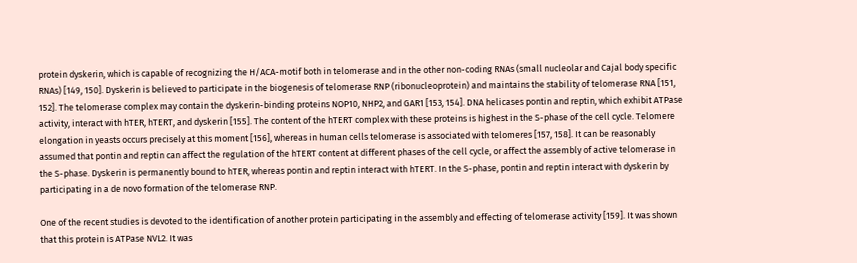protein dyskerin, which is capable of recognizing the H/ACA-motif both in telomerase and in the other non-coding RNAs (small nucleolar and Cajal body specific RNAs) [149, 150]. Dyskerin is believed to participate in the biogenesis of telomerase RNP (ribonucleoprotein) and maintains the stability of telomerase RNA [151, 152]. The telomerase complex may contain the dyskerin-binding proteins NOP10, NHP2, and GAR1 [153, 154]. DNA helicases pontin and reptin, which exhibit ATPase activity, interact with hTER, hTERT, and dyskerin [155]. The content of the hTERT complex with these proteins is highest in the S-phase of the cell cycle. Telomere elongation in yeasts occurs precisely at this moment [156], whereas in human cells telomerase is associated with telomeres [157, 158]. It can be reasonably assumed that pontin and reptin can affect the regulation of the hTERT content at different phases of the cell cycle, or affect the assembly of active telomerase in the S-phase. Dyskerin is permanently bound to hTER, whereas pontin and reptin interact with hTERT. In the S-phase, pontin and reptin interact with dyskerin by participating in a de novo formation of the telomerase RNP.

One of the recent studies is devoted to the identification of another protein participating in the assembly and effecting of telomerase activity [159]. It was shown that this protein is ATPase NVL2. It was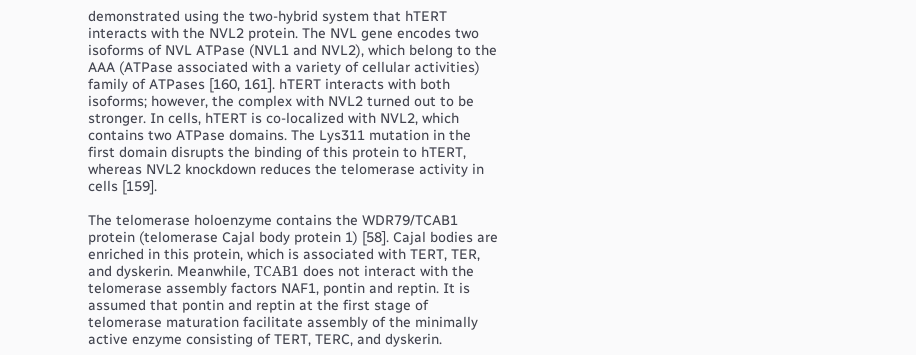demonstrated using the two-hybrid system that hTERT interacts with the NVL2 protein. The NVL gene encodes two isoforms of NVL ATPase (NVL1 and NVL2), which belong to the AAA (ATPase associated with a variety of cellular activities) family of ATPases [160, 161]. hTERT interacts with both isoforms; however, the complex with NVL2 turned out to be stronger. In cells, hTERT is co-localized with NVL2, which contains two ATPase domains. The Lys311 mutation in the first domain disrupts the binding of this protein to hTERT, whereas NVL2 knockdown reduces the telomerase activity in cells [159].

The telomerase holoenzyme contains the WDR79/TCAB1 protein (telomerase Cajal body protein 1) [58]. Cajal bodies are enriched in this protein, which is associated with TERT, TER, and dyskerin. Meanwhile, ТСАВ1 does not interact with the telomerase assembly factors NAF1, pontin and reptin. It is assumed that pontin and reptin at the first stage of telomerase maturation facilitate assembly of the minimally active enzyme consisting of TERT, TERC, and dyskerin.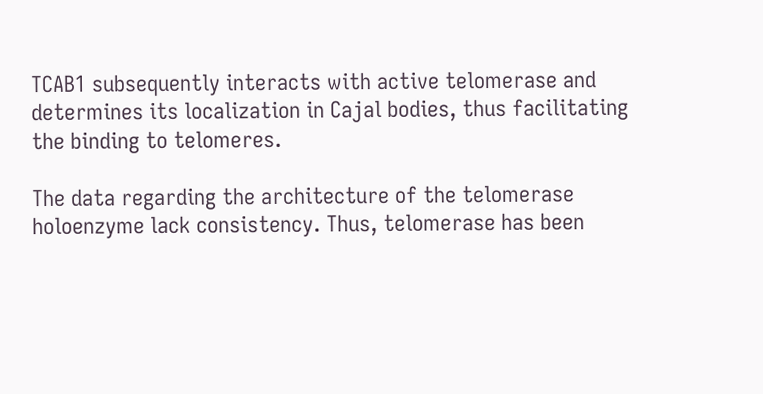TCAB1 subsequently interacts with active telomerase and determines its localization in Cajal bodies, thus facilitating the binding to telomeres.

The data regarding the architecture of the telomerase holoenzyme lack consistency. Thus, telomerase has been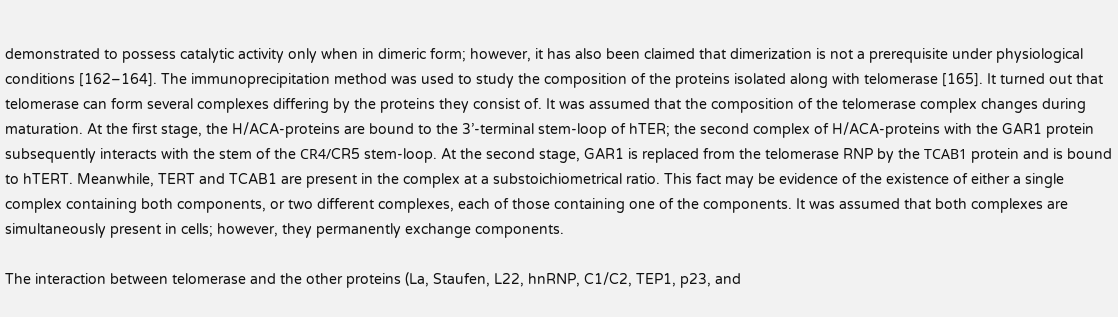demonstrated to possess catalytic activity only when in dimeric form; however, it has also been claimed that dimerization is not a prerequisite under physiological conditions [162–164]. The immunoprecipitation method was used to study the composition of the proteins isolated along with telomerase [165]. It turned out that telomerase can form several complexes differing by the proteins they consist of. It was assumed that the composition of the telomerase complex changes during maturation. At the first stage, the H/ACA-proteins are bound to the 3’-terminal stem-loop of hTER; the second complex of H/ACA-proteins with the GAR1 protein subsequently interacts with the stem of the СR4/CR5 stem-loop. At the second stage, GAR1 is replaced from the telomerase RNP by the ТСАВ1 protein and is bound to hTERT. Meanwhile, TERT and TCAB1 are present in the complex at a substoichiometrical ratio. This fact may be evidence of the existence of either a single complex containing both components, or two different complexes, each of those containing one of the components. It was assumed that both complexes are simultaneously present in cells; however, they permanently exchange components.

The interaction between telomerase and the other proteins (La, Staufen, L22, hnRNP, C1/C2, TEP1, p23, and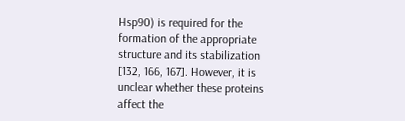Hsp90) is required for the formation of the appropriate structure and its stabilization [132, 166, 167]. However, it is unclear whether these proteins affect the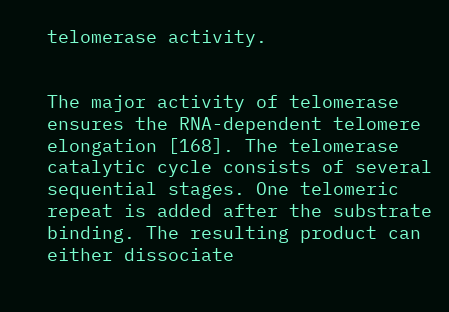telomerase activity.


The major activity of telomerase ensures the RNA-dependent telomere elongation [168]. The telomerase catalytic cycle consists of several sequential stages. One telomeric repeat is added after the substrate binding. The resulting product can either dissociate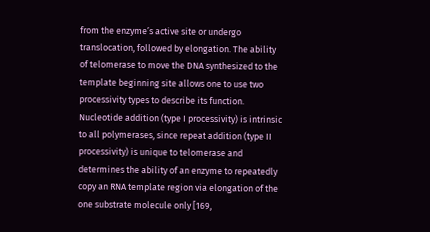from the enzyme’s active site or undergo translocation, followed by elongation. The ability of telomerase to move the DNA synthesized to the template beginning site allows one to use two processivity types to describe its function. Nucleotide addition (type I processivity) is intrinsic to all polymerases, since repeat addition (type II processivity) is unique to telomerase and determines the ability of an enzyme to repeatedly copy an RNA template region via elongation of the one substrate molecule only [169,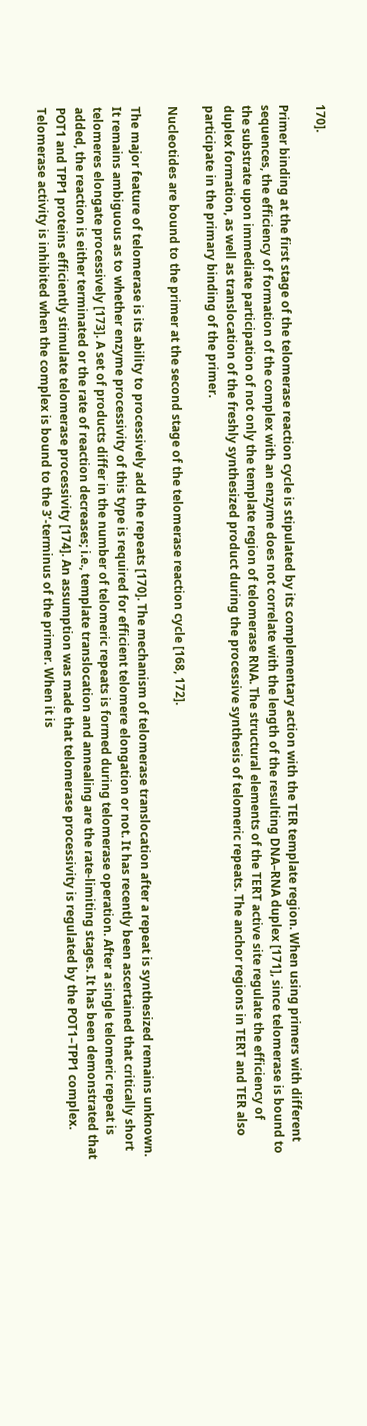170].

Primer binding at the first stage of the telomerase reaction cycle is stipulated by its complementary action with the TER template region. When using primers with different sequences, the efficiency of formation of the complex with an enzyme does not correlate with the length of the resulting DNA–RNA duplex [171], since telomerase is bound to the substrate upon immediate participation of not only the template region of telomerase RNA. The structural elements of the TERT active site regulate the efficiency of duplex formation, as well as translocation of the freshly synthesized product during the processive synthesis of telomeric repeats. The anchor regions in TERT and TER also participate in the primary binding of the primer.

Nucleotides are bound to the primer at the second stage of the telomerase reaction cycle [168, 172].

The major feature of telomerase is its ability to processively add the repeats [170]. The mechanism of telomerase translocation after a repeat is synthesized remains unknown. It remains ambiguous as to whether enzyme processivity of this type is required for efficient telomere elongation or not. It has recently been ascertained that critically short telomeres elongate processively [173]. A set of products differ in the number of telomeric repeats is formed during telomerase operation. After a single telomeric repeat is added, the reaction is either terminated or the rate of reaction decreases; i.e., template translocation and annealing are the rate-limiting stages. It has been demonstrated that POT1 and TPP1 proteins efficiently stimulate telomerase processivity [174]. An assumption was made that telomerase processivity is regulated by the POT1–TPP1 complex. Telomerase activity is inhibited when the complex is bound to the 3’-terminus of the primer. When it is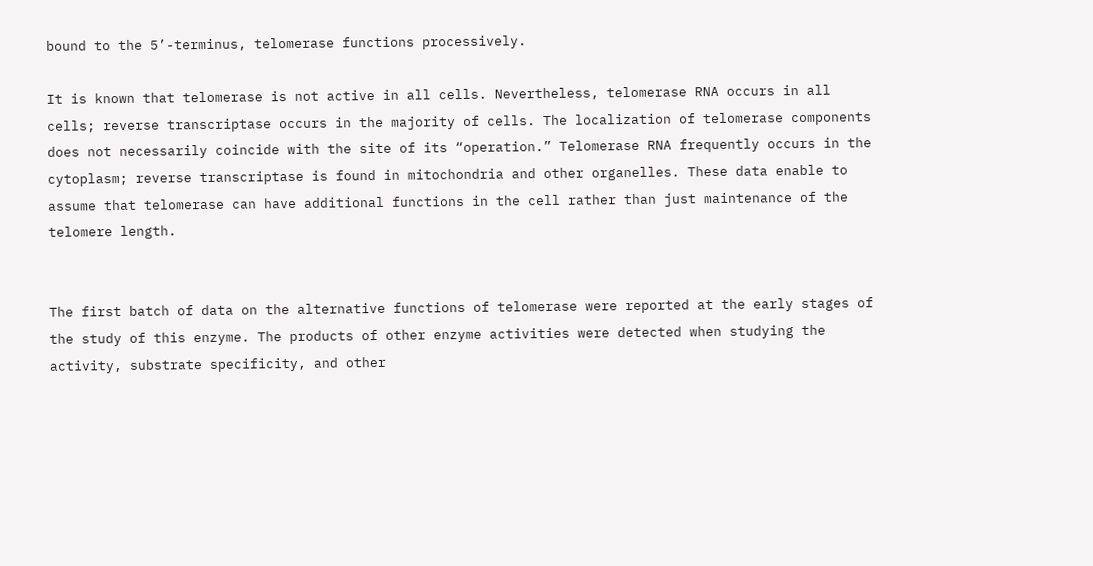bound to the 5’-terminus, telomerase functions processively.

It is known that telomerase is not active in all cells. Nevertheless, telomerase RNA occurs in all cells; reverse transcriptase occurs in the majority of cells. The localization of telomerase components does not necessarily coincide with the site of its “operation.” Telomerase RNA frequently occurs in the cytoplasm; reverse transcriptase is found in mitochondria and other organelles. These data enable to assume that telomerase can have additional functions in the cell rather than just maintenance of the telomere length.


The first batch of data on the alternative functions of telomerase were reported at the early stages of the study of this enzyme. The products of other enzyme activities were detected when studying the activity, substrate specificity, and other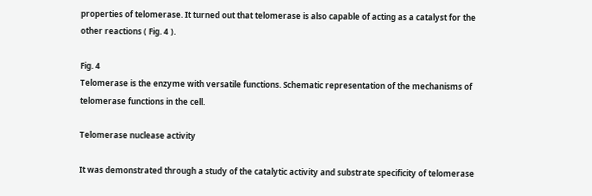properties of telomerase. It turned out that telomerase is also capable of acting as a catalyst for the other reactions ( Fig. 4 ).

Fig. 4
Telomerase is the enzyme with versatile functions. Schematic representation of the mechanisms of telomerase functions in the cell.

Telomerase nuclease activity

It was demonstrated through a study of the catalytic activity and substrate specificity of telomerase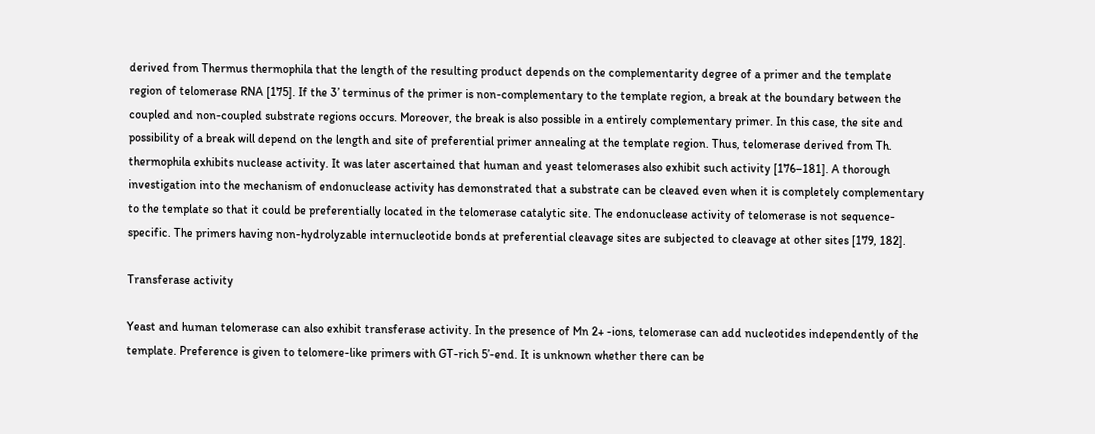derived from Thermus thermophila that the length of the resulting product depends on the complementarity degree of a primer and the template region of telomerase RNA [175]. If the 3’ terminus of the primer is non-complementary to the template region, a break at the boundary between the coupled and non-coupled substrate regions occurs. Moreover, the break is also possible in a entirely complementary primer. In this case, the site and possibility of a break will depend on the length and site of preferential primer annealing at the template region. Thus, telomerase derived from Th. thermophila exhibits nuclease activity. It was later ascertained that human and yeast telomerases also exhibit such activity [176–181]. A thorough investigation into the mechanism of endonuclease activity has demonstrated that a substrate can be cleaved even when it is completely complementary to the template so that it could be preferentially located in the telomerase catalytic site. The endonuclease activity of telomerase is not sequence-specific. The primers having non-hydrolyzable internucleotide bonds at preferential cleavage sites are subjected to cleavage at other sites [179, 182].

Transferase activity

Yeast and human telomerase can also exhibit transferase activity. In the presence of Mn 2+ -ions, telomerase can add nucleotides independently of the template. Preference is given to telomere-like primers with GT-rich 5’-end. It is unknown whether there can be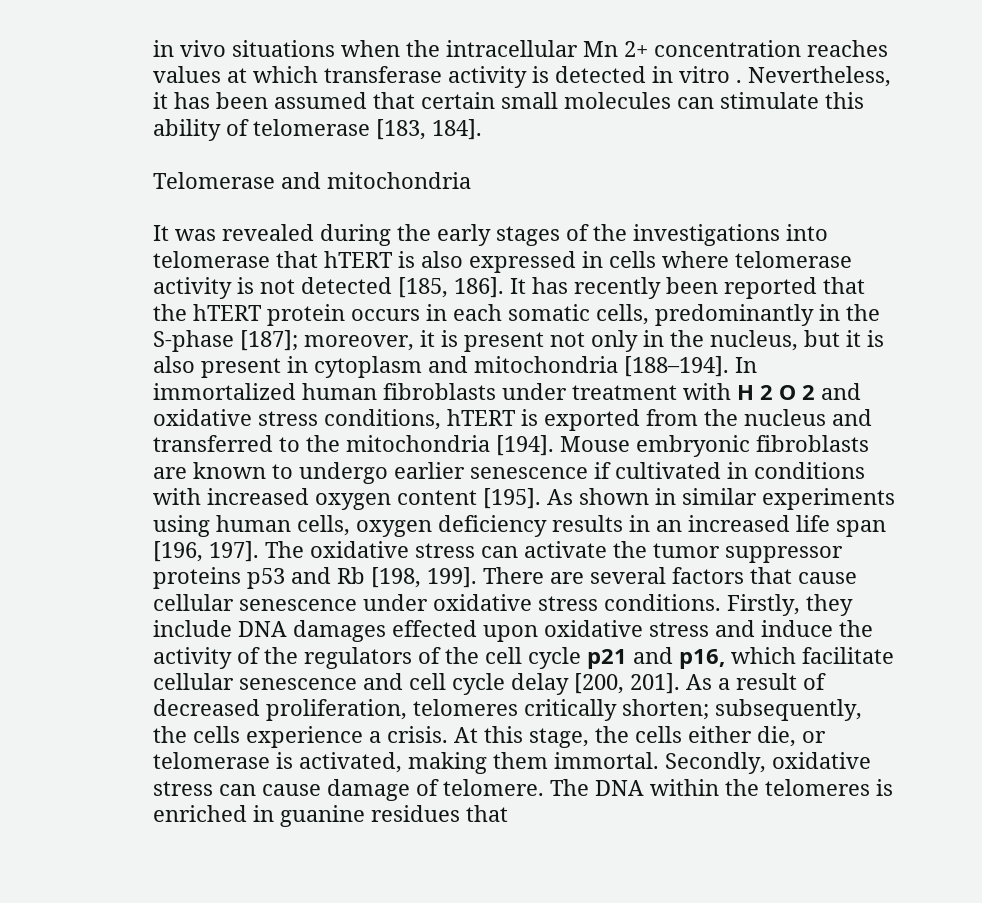in vivo situations when the intracellular Mn 2+ concentration reaches values at which transferase activity is detected in vitro . Nevertheless, it has been assumed that certain small molecules can stimulate this ability of telomerase [183, 184].

Telomerase and mitochondria

It was revealed during the early stages of the investigations into telomerase that hTERT is also expressed in cells where telomerase activity is not detected [185, 186]. It has recently been reported that the hTERT protein occurs in each somatic cells, predominantly in the S-phase [187]; moreover, it is present not only in the nucleus, but it is also present in cytoplasm and mitochondria [188–194]. In immortalized human fibroblasts under treatment with Н 2 О 2 and oxidative stress conditions, hTERT is exported from the nucleus and transferred to the mitochondria [194]. Mouse embryonic fibroblasts are known to undergo earlier senescence if cultivated in conditions with increased oxygen content [195]. As shown in similar experiments using human cells, oxygen deficiency results in an increased life span [196, 197]. The oxidative stress can activate the tumor suppressor proteins p53 and Rb [198, 199]. There are several factors that cause cellular senescence under oxidative stress conditions. Firstly, they include DNA damages effected upon oxidative stress and induce the activity of the regulators of the cell cycle р21 and р16, which facilitate cellular senescence and cell cycle delay [200, 201]. As a result of decreased proliferation, telomeres critically shorten; subsequently, the cells experience a crisis. At this stage, the cells either die, or telomerase is activated, making them immortal. Secondly, oxidative stress can cause damage of telomere. The DNA within the telomeres is enriched in guanine residues that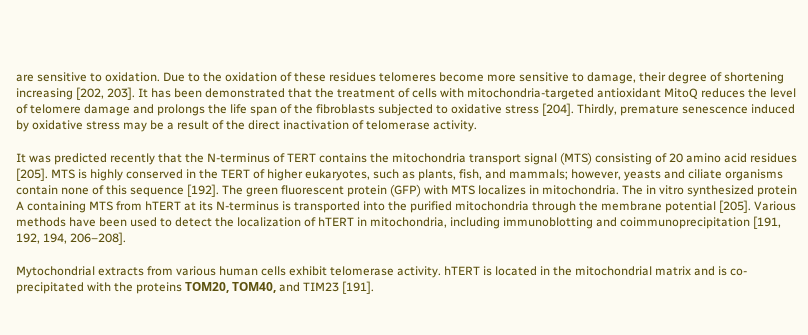are sensitive to oxidation. Due to the oxidation of these residues telomeres become more sensitive to damage, their degree of shortening increasing [202, 203]. It has been demonstrated that the treatment of cells with mitochondria-targeted antioxidant MitoQ reduces the level of telomere damage and prolongs the life span of the fibroblasts subjected to oxidative stress [204]. Thirdly, premature senescence induced by oxidative stress may be a result of the direct inactivation of telomerase activity.

It was predicted recently that the N-terminus of TERT contains the mitochondria transport signal (MTS) consisting of 20 amino acid residues [205]. MTS is highly conserved in the TERT of higher eukaryotes, such as plants, fish, and mammals; however, yeasts and ciliate organisms contain none of this sequence [192]. The green fluorescent protein (GFP) with MTS localizes in mitochondria. The in vitro synthesized protein A containing MTS from hTERT at its N-terminus is transported into the purified mitochondria through the membrane potential [205]. Various methods have been used to detect the localization of hTERT in mitochondria, including immunoblotting and coimmunoprecipitation [191, 192, 194, 206–208].

Mytochondrial extracts from various human cells exhibit telomerase activity. hTERT is located in the mitochondrial matrix and is co-precipitated with the proteins ТОМ20, ТОМ40, and TIM23 [191].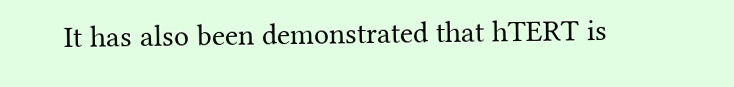It has also been demonstrated that hTERT is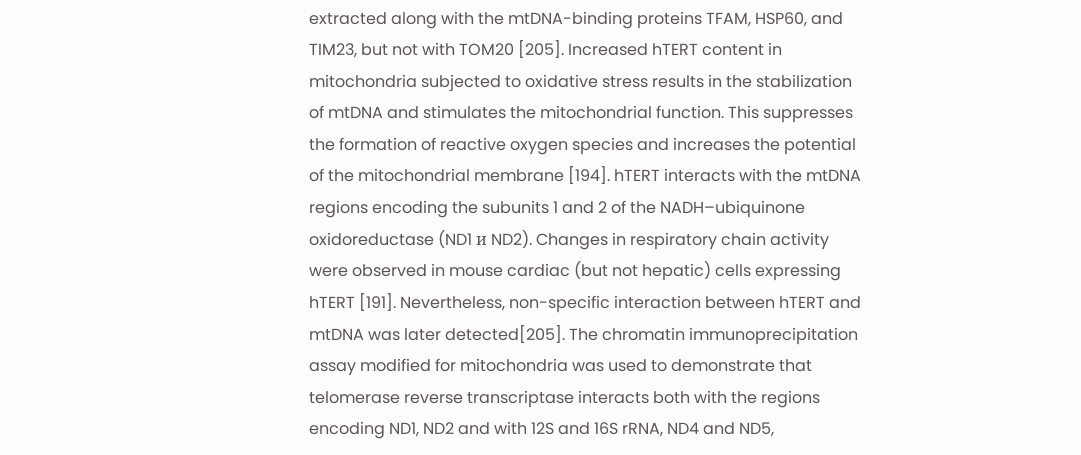extracted along with the mtDNA-binding proteins TFAM, HSP60, and TIM23, but not with TOM20 [205]. Increased hTERT content in mitochondria subjected to oxidative stress results in the stabilization of mtDNA and stimulates the mitochondrial function. This suppresses the formation of reactive oxygen species and increases the potential of the mitochondrial membrane [194]. hTERT interacts with the mtDNA regions encoding the subunits 1 and 2 of the NADH–ubiquinone oxidoreductase (ND1 и ND2). Changes in respiratory chain activity were observed in mouse cardiac (but not hepatic) cells expressing hTERT [191]. Nevertheless, non-specific interaction between hTERT and mtDNA was later detected[205]. The chromatin immunoprecipitation assay modified for mitochondria was used to demonstrate that telomerase reverse transcriptase interacts both with the regions encoding ND1, ND2 and with 12S and 16S rRNA, ND4 and ND5,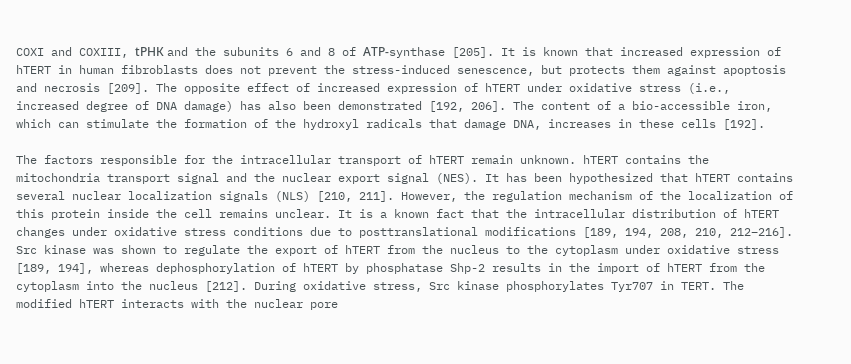COXI and COXIII, tРНК and the subunits 6 and 8 of АТР-synthase [205]. It is known that increased expression of hTERT in human fibroblasts does not prevent the stress-induced senescence, but protects them against apoptosis and necrosis [209]. The opposite effect of increased expression of hTERT under oxidative stress (i.e., increased degree of DNA damage) has also been demonstrated [192, 206]. The content of a bio-accessible iron, which can stimulate the formation of the hydroxyl radicals that damage DNA, increases in these cells [192].

The factors responsible for the intracellular transport of hTERT remain unknown. hTERT contains the mitochondria transport signal and the nuclear export signal (NES). It has been hypothesized that hTERT contains several nuclear localization signals (NLS) [210, 211]. However, the regulation mechanism of the localization of this protein inside the cell remains unclear. It is a known fact that the intracellular distribution of hTERT changes under oxidative stress conditions due to posttranslational modifications [189, 194, 208, 210, 212–216]. Src kinase was shown to regulate the export of hTERT from the nucleus to the cytoplasm under oxidative stress [189, 194], whereas dephosphorylation of hTERT by phosphatase Shp-2 results in the import of hTERT from the cytoplasm into the nucleus [212]. During oxidative stress, Src kinase phosphorylates Tyr707 in TERT. The modified hTERT interacts with the nuclear pore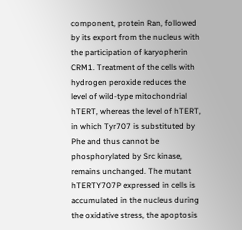component, protein Ran, followed by its export from the nucleus with the participation of karyopherin CRM1. Treatment of the cells with hydrogen peroxide reduces the level of wild-type mitochondrial hTERT, whereas the level of hTERT, in which Tyr707 is substituted by Phe and thus cannot be phosphorylated by Src kinase, remains unchanged. The mutant hTERTY707P expressed in cells is accumulated in the nucleus during the oxidative stress, the apoptosis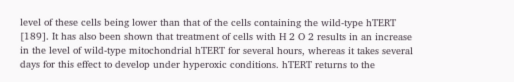level of these cells being lower than that of the cells containing the wild-type hTERT [189]. It has also been shown that treatment of cells with H 2 O 2 results in an increase in the level of wild-type mitochondrial hTERT for several hours, whereas it takes several days for this effect to develop under hyperoxic conditions. hTERT returns to the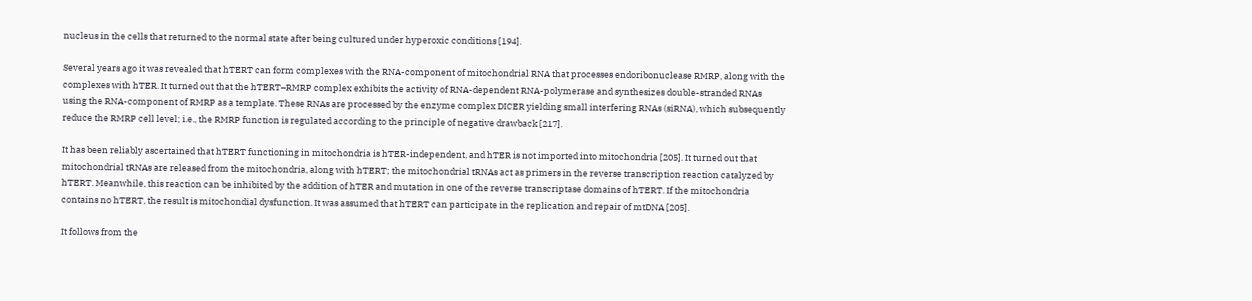nucleus in the cells that returned to the normal state after being cultured under hyperoxic conditions [194].

Several years ago it was revealed that hTERT can form complexes with the RNA-component of mitochondrial RNA that processes endoribonuclease RMRP, along with the complexes with hTER. It turned out that the hTERT–RMRP complex exhibits the activity of RNA-dependent RNA-polymerase and synthesizes double-stranded RNAs using the RNA-component of RMRP as a template. These RNAs are processed by the enzyme complex DICER yielding small interfering RNAs (siRNA), which subsequently reduce the RMRP cell level; i.e., the RMRP function is regulated according to the principle of negative drawback [217].

It has been reliably ascertained that hTERT functioning in mitochondria is hTER-independent, and hTER is not imported into mitochondria [205]. It turned out that mitochondrial tRNAs are released from the mitochondria, along with hTERT; the mitochondrial tRNAs act as primers in the reverse transcription reaction catalyzed by hTERT. Meanwhile, this reaction can be inhibited by the addition of hTER and mutation in one of the reverse transcriptase domains of hTERT. If the mitochondria contains no hTERT, the result is mitochondial dysfunction. It was assumed that hTERT can participate in the replication and repair of mtDNA [205].

It follows from the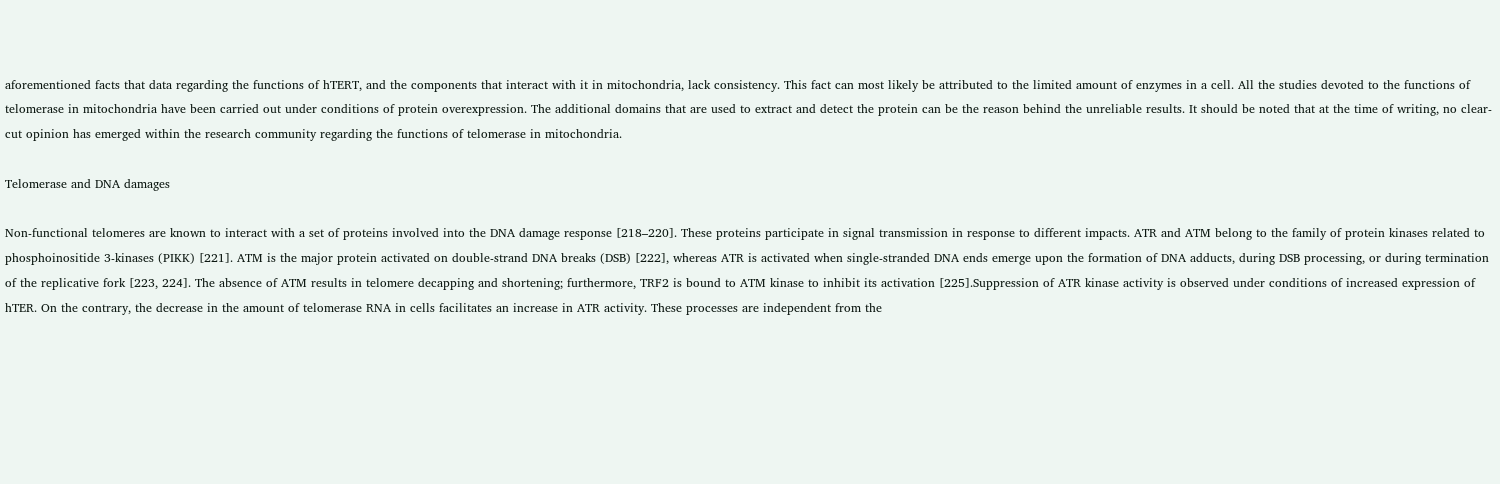aforementioned facts that data regarding the functions of hTERT, and the components that interact with it in mitochondria, lack consistency. This fact can most likely be attributed to the limited amount of enzymes in a cell. All the studies devoted to the functions of telomerase in mitochondria have been carried out under conditions of protein overexpression. The additional domains that are used to extract and detect the protein can be the reason behind the unreliable results. It should be noted that at the time of writing, no clear-cut opinion has emerged within the research community regarding the functions of telomerase in mitochondria.

Telomerase and DNA damages

Non-functional telomeres are known to interact with a set of proteins involved into the DNA damage response [218–220]. These proteins participate in signal transmission in response to different impacts. ATR and ATM belong to the family of protein kinases related to phosphoinositide 3-kinases (PIKK) [221]. ATM is the major protein activated on double-strand DNA breaks (DSB) [222], whereas ATR is activated when single-stranded DNA ends emerge upon the formation of DNA adducts, during DSB processing, or during termination of the replicative fork [223, 224]. The absence of ATM results in telomere decapping and shortening; furthermore, TRF2 is bound to ATM kinase to inhibit its activation [225].Suppression of ATR kinase activity is observed under conditions of increased expression of hTER. On the contrary, the decrease in the amount of telomerase RNA in cells facilitates an increase in ATR activity. These processes are independent from the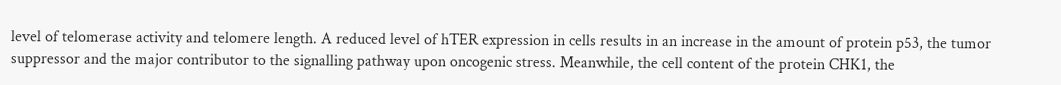level of telomerase activity and telomere length. A reduced level of hTER expression in cells results in an increase in the amount of protein p53, the tumor suppressor and the major contributor to the signalling pathway upon oncogenic stress. Meanwhile, the cell content of the protein CHK1, the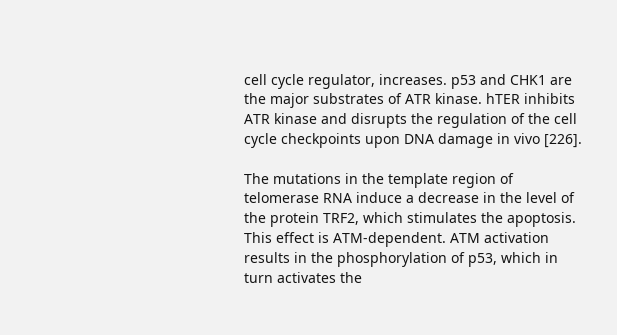cell cycle regulator, increases. p53 and CHK1 are the major substrates of ATR kinase. hTER inhibits ATR kinase and disrupts the regulation of the cell cycle checkpoints upon DNA damage in vivo [226].

The mutations in the template region of telomerase RNA induce a decrease in the level of the protein TRF2, which stimulates the apoptosis. This effect is ATM-dependent. ATM activation results in the phosphorylation of p53, which in turn activates the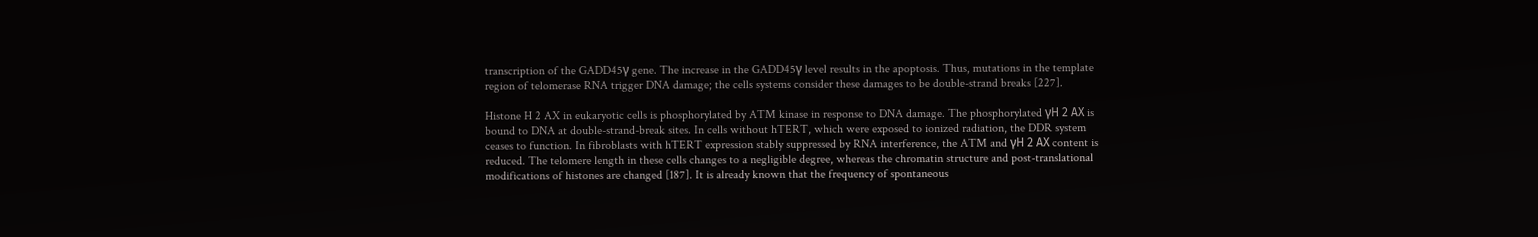transcription of the GADD45γ gene. The increase in the GADD45γ level results in the apoptosis. Thus, mutations in the template region of telomerase RNA trigger DNA damage; the cells systems consider these damages to be double-strand breaks [227].

Histone H 2 AX in eukaryotic cells is phosphorylated by ATM kinase in response to DNA damage. The phosphorylated γН 2 АХ is bound to DNA at double-strand-break sites. In cells without hTERT, which were exposed to ionized radiation, the DDR system ceases to function. In fibroblasts with hTERT expression stably suppressed by RNA interference, the ATM and γН 2 АХ content is reduced. The telomere length in these cells changes to a negligible degree, whereas the chromatin structure and post-translational modifications of histones are changed [187]. It is already known that the frequency of spontaneous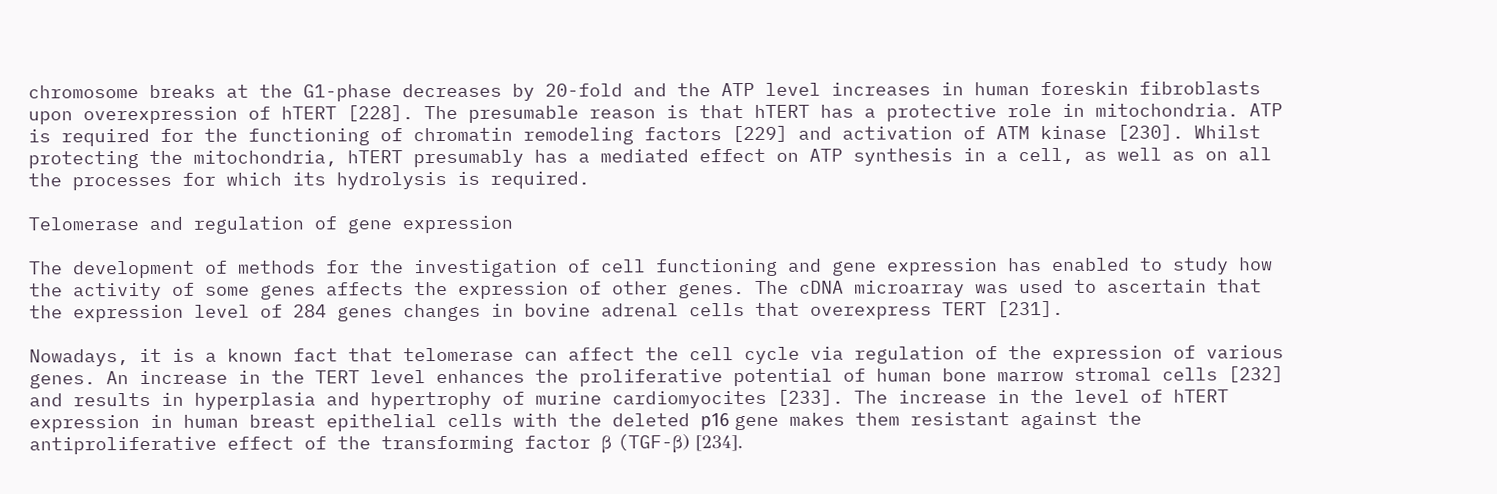chromosome breaks at the G1-phase decreases by 20-fold and the ATP level increases in human foreskin fibroblasts upon overexpression of hTERT [228]. The presumable reason is that hTERT has a protective role in mitochondria. ATP is required for the functioning of chromatin remodeling factors [229] and activation of ATM kinase [230]. Whilst protecting the mitochondria, hTERT presumably has a mediated effect on ATP synthesis in a cell, as well as on all the processes for which its hydrolysis is required.

Telomerase and regulation of gene expression

The development of methods for the investigation of cell functioning and gene expression has enabled to study how the activity of some genes affects the expression of other genes. The cDNA microarray was used to ascertain that the expression level of 284 genes changes in bovine adrenal cells that overexpress TERT [231].

Nowadays, it is a known fact that telomerase can affect the cell cycle via regulation of the expression of various genes. An increase in the TERT level enhances the proliferative potential of human bone marrow stromal cells [232] and results in hyperplasia and hypertrophy of murine cardiomyocites [233]. The increase in the level of hTERT expression in human breast epithelial cells with the deleted р16 gene makes them resistant against the antiproliferative effect of the transforming factor β (TGF-β) [234].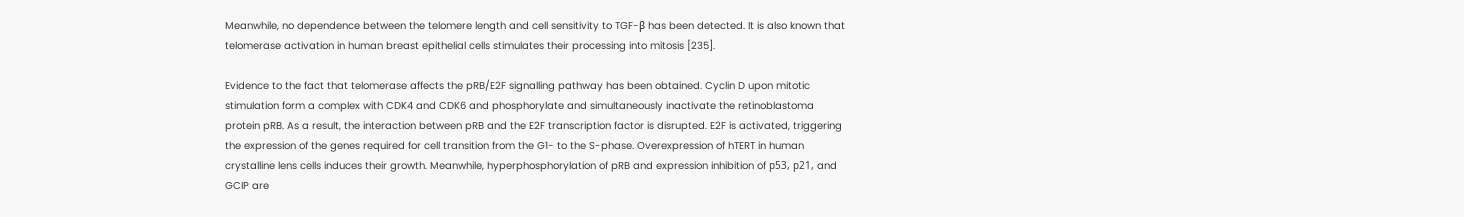Meanwhile, no dependence between the telomere length and cell sensitivity to TGF-β has been detected. It is also known that telomerase activation in human breast epithelial cells stimulates their processing into mitosis [235].

Evidence to the fact that telomerase affects the pRB/E2F signalling pathway has been obtained. Cyclin D upon mitotic stimulation form a complex with CDK4 and CDK6 and phosphorylate and simultaneously inactivate the retinoblastoma protein pRB. As a result, the interaction between pRB and the E2F transcription factor is disrupted. E2F is activated, triggering the expression of the genes required for cell transition from the G1- to the S-phase. Overexpression of hTERT in human crystalline lens cells induces their growth. Meanwhile, hyperphosphorylation of pRB and expression inhibition of р53, р21, and GCIP are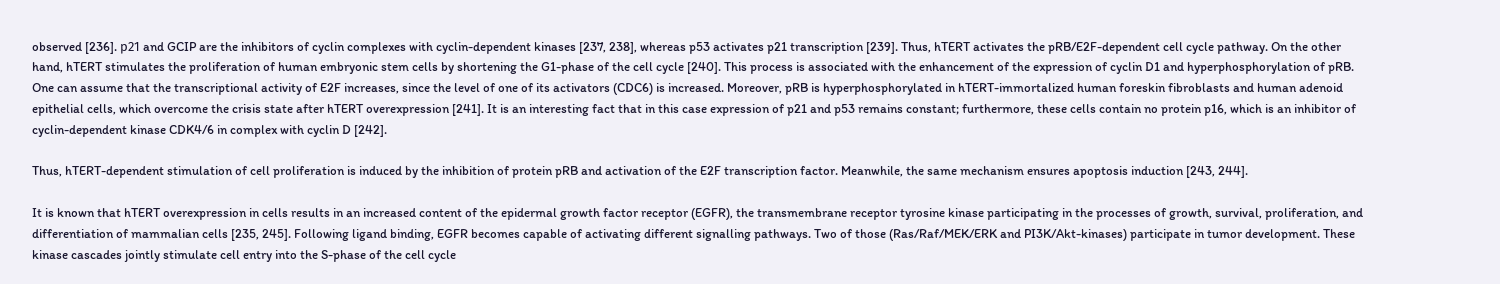observed [236]. р21 and GCIP are the inhibitors of cyclin complexes with cyclin-dependent kinases [237, 238], whereas p53 activates p21 transcription [239]. Thus, hTERT activates the pRB/E2F-dependent cell cycle pathway. On the other hand, hTERT stimulates the proliferation of human embryonic stem cells by shortening the G1-phase of the cell cycle [240]. This process is associated with the enhancement of the expression of cyclin D1 and hyperphosphorylation of pRB. One can assume that the transcriptional activity of E2F increases, since the level of one of its activators (CDC6) is increased. Moreover, pRB is hyperphosphorylated in hTERT-immortalized human foreskin fibroblasts and human adenoid epithelial cells, which overcome the crisis state after hTERT overexpression [241]. It is an interesting fact that in this case expression of p21 and p53 remains constant; furthermore, these cells contain no protein p16, which is an inhibitor of cyclin-dependent kinase CDK4/6 in complex with cyclin D [242].

Thus, hTERT-dependent stimulation of cell proliferation is induced by the inhibition of protein pRB and activation of the E2F transcription factor. Meanwhile, the same mechanism ensures apoptosis induction [243, 244].

It is known that hTERT overexpression in cells results in an increased content of the epidermal growth factor receptor (EGFR), the transmembrane receptor tyrosine kinase participating in the processes of growth, survival, proliferation, and differentiation of mammalian cells [235, 245]. Following ligand binding, EGFR becomes capable of activating different signalling pathways. Two of those (Ras/Raf/MEK/ERK and PI3K/Akt-kinases) participate in tumor development. These kinase cascades jointly stimulate cell entry into the S-phase of the cell cycle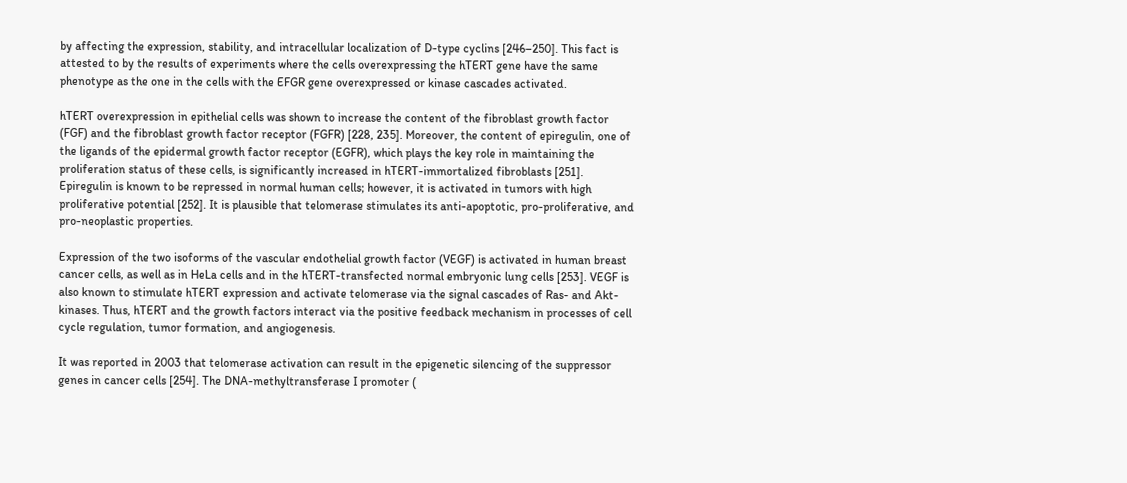by affecting the expression, stability, and intracellular localization of D-type cyclins [246–250]. This fact is attested to by the results of experiments where the cells overexpressing the hTERT gene have the same phenotype as the one in the cells with the EFGR gene overexpressed or kinase cascades activated.

hTERT overexpression in epithelial cells was shown to increase the content of the fibroblast growth factor (FGF) and the fibroblast growth factor receptor (FGFR) [228, 235]. Moreover, the content of epiregulin, one of the ligands of the epidermal growth factor receptor (EGFR), which plays the key role in maintaining the proliferation status of these cells, is significantly increased in hTERT-immortalized fibroblasts [251]. Epiregulin is known to be repressed in normal human cells; however, it is activated in tumors with high proliferative potential [252]. It is plausible that telomerase stimulates its anti-apoptotic, pro-proliferative, and pro-neoplastic properties.

Expression of the two isoforms of the vascular endothelial growth factor (VEGF) is activated in human breast cancer cells, as well as in HeLa cells and in the hTERT-transfected normal embryonic lung cells [253]. VEGF is also known to stimulate hTERT expression and activate telomerase via the signal cascades of Ras- and Akt-kinases. Thus, hTERT and the growth factors interact via the positive feedback mechanism in processes of cell cycle regulation, tumor formation, and angiogenesis.

It was reported in 2003 that telomerase activation can result in the epigenetic silencing of the suppressor genes in cancer cells [254]. The DNA-methyltransferase I promoter (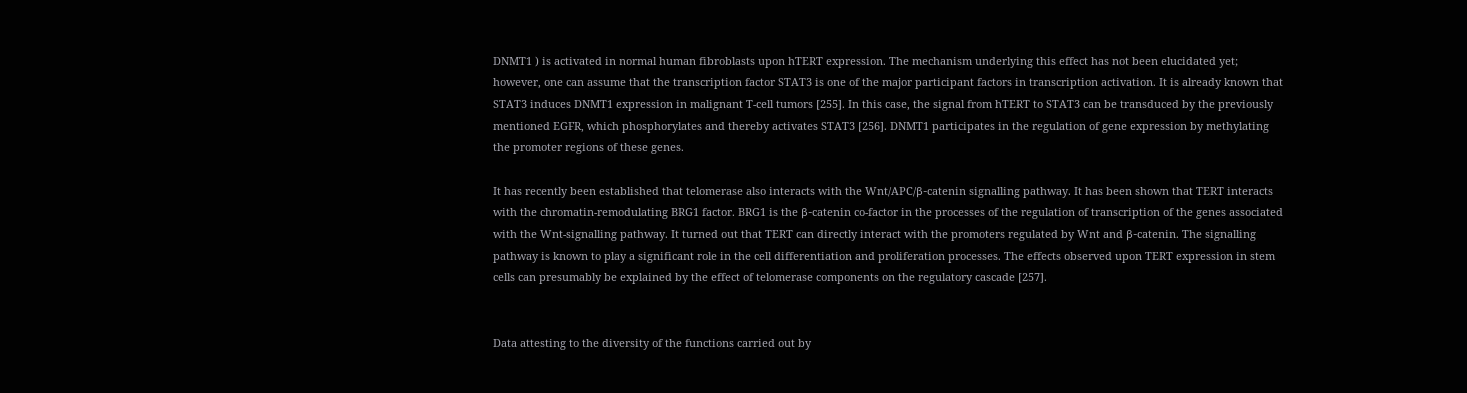DNMT1 ) is activated in normal human fibroblasts upon hTERT expression. The mechanism underlying this effect has not been elucidated yet; however, one can assume that the transcription factor STAT3 is one of the major participant factors in transcription activation. It is already known that STAT3 induces DNMT1 expression in malignant T-cell tumors [255]. In this case, the signal from hTERT to STAT3 can be transduced by the previously mentioned EGFR, which phosphorylates and thereby activates STAT3 [256]. DNMT1 participates in the regulation of gene expression by methylating the promoter regions of these genes.

It has recently been established that telomerase also interacts with the Wnt/APC/β-catenin signalling pathway. It has been shown that TERT interacts with the chromatin-remodulating BRG1 factor. BRG1 is the β-catenin co-factor in the processes of the regulation of transcription of the genes associated with the Wnt-signalling pathway. It turned out that TERT can directly interact with the promoters regulated by Wnt and β-catenin. The signalling pathway is known to play a significant role in the cell differentiation and proliferation processes. The effects observed upon TERT expression in stem cells can presumably be explained by the effect of telomerase components on the regulatory cascade [257].


Data attesting to the diversity of the functions carried out by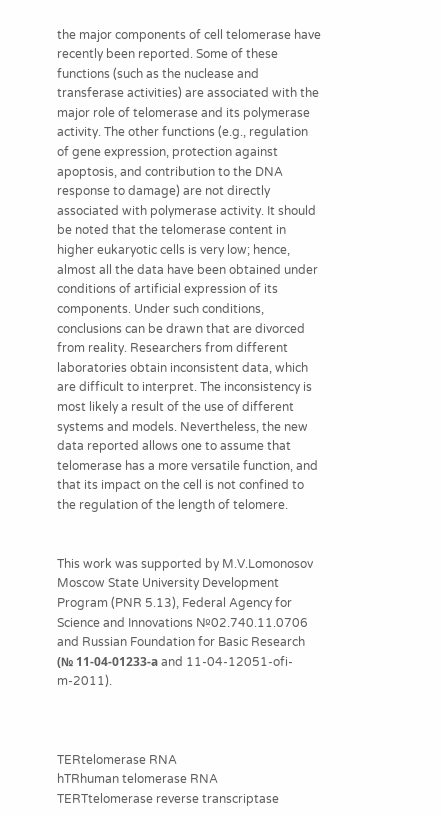the major components of cell telomerase have recently been reported. Some of these functions (such as the nuclease and transferase activities) are associated with the major role of telomerase and its polymerase activity. The other functions (e.g., regulation of gene expression, protection against apoptosis, and contribution to the DNA response to damage) are not directly associated with polymerase activity. It should be noted that the telomerase content in higher eukaryotic cells is very low; hence, almost all the data have been obtained under conditions of artificial expression of its components. Under such conditions, conclusions can be drawn that are divorced from reality. Researchers from different laboratories obtain inconsistent data, which are difficult to interpret. The inconsistency is most likely a result of the use of different systems and models. Nevertheless, the new data reported allows one to assume that telomerase has a more versatile function, and that its impact on the cell is not confined to the regulation of the length of telomere.


This work was supported by M.V.Lomonosov Moscow State University Development Program (PNR 5.13), Federal Agency for Science and Innovations №02.740.11.0706 and Russian Foundation for Basic Research (№ 11-04-01233-а and 11-04-12051-ofi-m-2011).



TERtelomerase RNA
hTRhuman telomerase RNA
TERTtelomerase reverse transcriptase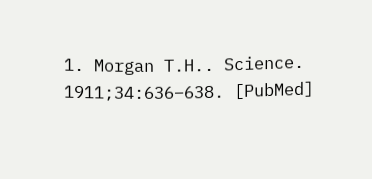1. Morgan T.H.. Science. 1911;34:636–638. [PubMed]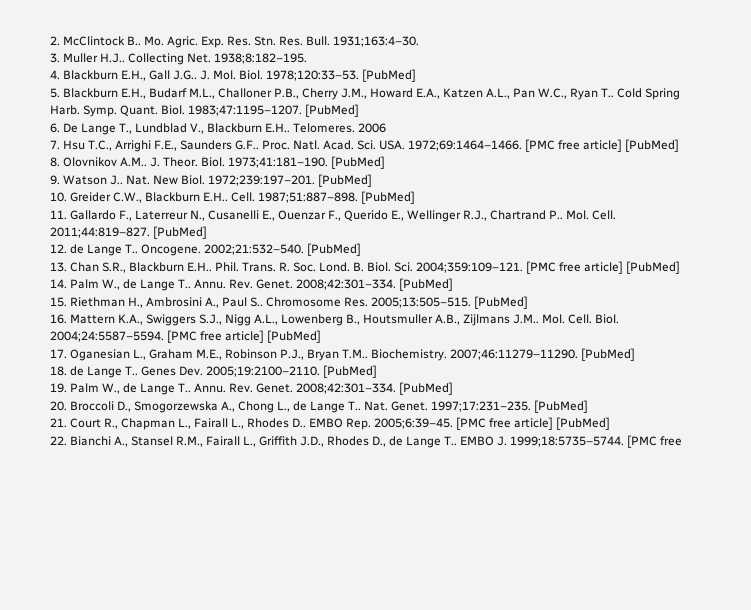2. McClintock B.. Mo. Agric. Exp. Res. Stn. Res. Bull. 1931;163:4–30.
3. Muller H.J.. Collecting Net. 1938;8:182–195.
4. Blackburn E.H., Gall J.G.. J. Mol. Biol. 1978;120:33–53. [PubMed]
5. Blackburn E.H., Budarf M.L., Challoner P.B., Cherry J.M., Howard E.A., Katzen A.L., Pan W.C., Ryan T.. Cold Spring Harb. Symp. Quant. Biol. 1983;47:1195–1207. [PubMed]
6. De Lange T., Lundblad V., Blackburn E.H.. Telomeres. 2006
7. Hsu T.C., Arrighi F.E., Saunders G.F.. Proc. Natl. Acad. Sci. USA. 1972;69:1464–1466. [PMC free article] [PubMed]
8. Olovnikov A.M.. J. Theor. Biol. 1973;41:181–190. [PubMed]
9. Watson J.. Nat. New Biol. 1972;239:197–201. [PubMed]
10. Greider C.W., Blackburn E.H.. Cell. 1987;51:887–898. [PubMed]
11. Gallardo F., Laterreur N., Cusanelli E., Ouenzar F., Querido E., Wellinger R.J., Chartrand P.. Mol. Cell. 2011;44:819–827. [PubMed]
12. de Lange T.. Oncogene. 2002;21:532–540. [PubMed]
13. Chan S.R., Blackburn E.H.. Phil. Trans. R. Soc. Lond. B. Biol. Sci. 2004;359:109–121. [PMC free article] [PubMed]
14. Palm W., de Lange T.. Annu. Rev. Genet. 2008;42:301–334. [PubMed]
15. Riethman H., Ambrosini A., Paul S.. Chromosome Res. 2005;13:505–515. [PubMed]
16. Mattern K.A., Swiggers S.J., Nigg A.L., Lowenberg B., Houtsmuller A.B., Zijlmans J.M.. Mol. Cell. Biol. 2004;24:5587–5594. [PMC free article] [PubMed]
17. Oganesian L., Graham M.E., Robinson P.J., Bryan T.M.. Biochemistry. 2007;46:11279–11290. [PubMed]
18. de Lange T.. Genes Dev. 2005;19:2100–2110. [PubMed]
19. Palm W., de Lange T.. Annu. Rev. Genet. 2008;42:301–334. [PubMed]
20. Broccoli D., Smogorzewska A., Chong L., de Lange T.. Nat. Genet. 1997;17:231–235. [PubMed]
21. Court R., Chapman L., Fairall L., Rhodes D.. EMBO Rep. 2005;6:39–45. [PMC free article] [PubMed]
22. Bianchi A., Stansel R.M., Fairall L., Griffith J.D., Rhodes D., de Lange T.. EMBO J. 1999;18:5735–5744. [PMC free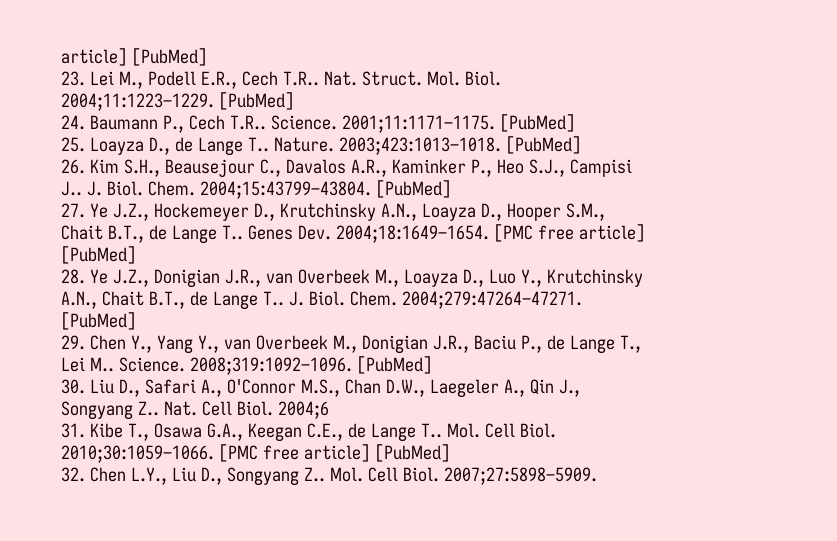article] [PubMed]
23. Lei M., Podell E.R., Cech T.R.. Nat. Struct. Mol. Biol. 2004;11:1223–1229. [PubMed]
24. Baumann P., Cech T.R.. Science. 2001;11:1171–1175. [PubMed]
25. Loayza D., de Lange T.. Nature. 2003;423:1013–1018. [PubMed]
26. Kim S.H., Beausejour C., Davalos A.R., Kaminker P., Heo S.J., Campisi J.. J. Biol. Chem. 2004;15:43799–43804. [PubMed]
27. Ye J.Z., Hockemeyer D., Krutchinsky A.N., Loayza D., Hooper S.M., Chait B.T., de Lange T.. Genes Dev. 2004;18:1649–1654. [PMC free article] [PubMed]
28. Ye J.Z., Donigian J.R., van Overbeek M., Loayza D., Luo Y., Krutchinsky A.N., Chait B.T., de Lange T.. J. Biol. Chem. 2004;279:47264–47271. [PubMed]
29. Chen Y., Yang Y., van Overbeek M., Donigian J.R., Baciu P., de Lange T., Lei M.. Science. 2008;319:1092–1096. [PubMed]
30. Liu D., Safari A., O'Connor M.S., Chan D.W., Laegeler A., Qin J., Songyang Z.. Nat. Cell Biol. 2004;6
31. Kibe T., Osawa G.A., Keegan C.E., de Lange T.. Mol. Cell Biol. 2010;30:1059–1066. [PMC free article] [PubMed]
32. Chen L.Y., Liu D., Songyang Z.. Mol. Cell Biol. 2007;27:5898–5909.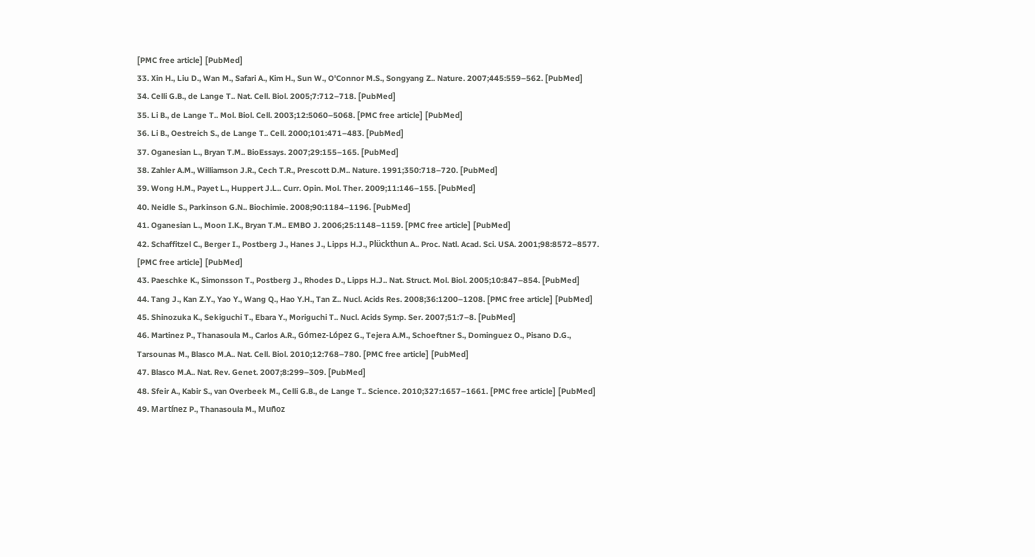[PMC free article] [PubMed]
33. Xin H., Liu D., Wan M., Safari A., Kim H., Sun W., O'Connor M.S., Songyang Z.. Nature. 2007;445:559–562. [PubMed]
34. Celli G.B., de Lange T.. Nat. Cell. Biol. 2005;7:712–718. [PubMed]
35. Li B., de Lange T.. Mol. Biol. Cell. 2003;12:5060–5068. [PMC free article] [PubMed]
36. Li B., Oestreich S., de Lange T.. Cell. 2000;101:471–483. [PubMed]
37. Oganesian L., Bryan T.M.. BioEssays. 2007;29:155–165. [PubMed]
38. Zahler A.M., Williamson J.R., Cech T.R., Prescott D.M.. Nature. 1991;350:718–720. [PubMed]
39. Wong H.M., Payet L., Huppert J.L.. Curr. Opin. Mol. Ther. 2009;11:146–155. [PubMed]
40. Neidle S., Parkinson G.N.. Biochimie. 2008;90:1184–1196. [PubMed]
41. Oganesian L., Moon I.K., Bryan T.M.. EMBO J. 2006;25:1148–1159. [PMC free article] [PubMed]
42. Schaffitzel C., Berger I., Postberg J., Hanes J., Lipps H.J., Plückthun A.. Proc. Natl. Acad. Sci. USA. 2001;98:8572–8577. [PMC free article] [PubMed]
43. Paeschke K., Simonsson T., Postberg J., Rhodes D., Lipps H.J.. Nat. Struct. Mol. Biol. 2005;10:847–854. [PubMed]
44. Tang J., Kan Z.Y., Yao Y., Wang Q., Hao Y.H., Tan Z.. Nucl. Acids Res. 2008;36:1200–1208. [PMC free article] [PubMed]
45. Shinozuka K., Sekiguchi T., Ebara Y., Moriguchi T.. Nucl. Acids Symp. Ser. 2007;51:7–8. [PubMed]
46. Martinez P., Thanasoula M., Carlos A.R., Gómez-López G., Tejera A.M., Schoeftner S., Dominguez O., Pisano D.G., Tarsounas M., Blasco M.A.. Nat. Cell. Biol. 2010;12:768–780. [PMC free article] [PubMed]
47. Blasco M.A.. Nat. Rev. Genet. 2007;8:299–309. [PubMed]
48. Sfeir A., Kabir S., van Overbeek M., Celli G.B., de Lange T.. Science. 2010;327:1657–1661. [PMC free article] [PubMed]
49. Martínez P., Thanasoula M., Muñoz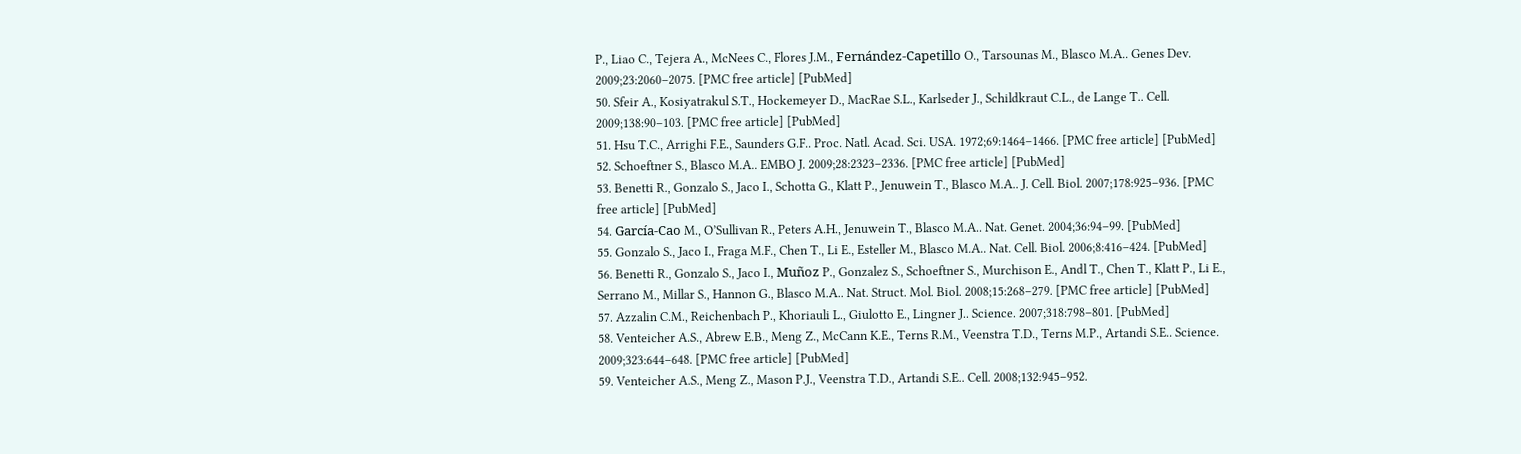P., Liao C., Tejera A., McNees C., Flores J.M., Fernández-Capetillo O., Tarsounas M., Blasco M.A.. Genes Dev. 2009;23:2060–2075. [PMC free article] [PubMed]
50. Sfeir A., Kosiyatrakul S.T., Hockemeyer D., MacRae S.L., Karlseder J., Schildkraut C.L., de Lange T.. Cell. 2009;138:90–103. [PMC free article] [PubMed]
51. Hsu T.C., Arrighi F.E., Saunders G.F.. Proc. Natl. Acad. Sci. USA. 1972;69:1464–1466. [PMC free article] [PubMed]
52. Schoeftner S., Blasco M.A.. EMBO J. 2009;28:2323–2336. [PMC free article] [PubMed]
53. Benetti R., Gonzalo S., Jaco I., Schotta G., Klatt P., Jenuwein T., Blasco M.A.. J. Cell. Biol. 2007;178:925–936. [PMC free article] [PubMed]
54. García-Cao M., O’Sullivan R., Peters A.H., Jenuwein T., Blasco M.A.. Nat. Genet. 2004;36:94–99. [PubMed]
55. Gonzalo S., Jaco I., Fraga M.F., Chen T., Li E., Esteller M., Blasco M.A.. Nat. Cell. Biol. 2006;8:416–424. [PubMed]
56. Benetti R., Gonzalo S., Jaco I., Muñoz P., Gonzalez S., Schoeftner S., Murchison E., Andl T., Chen T., Klatt P., Li E., Serrano M., Millar S., Hannon G., Blasco M.A.. Nat. Struct. Mol. Biol. 2008;15:268–279. [PMC free article] [PubMed]
57. Azzalin C.M., Reichenbach P., Khoriauli L., Giulotto E., Lingner J.. Science. 2007;318:798–801. [PubMed]
58. Venteicher A.S., Abrew E.B., Meng Z., McCann K.E., Terns R.M., Veenstra T.D., Terns M.P., Artandi S.E.. Science. 2009;323:644–648. [PMC free article] [PubMed]
59. Venteicher A.S., Meng Z., Mason P.J., Veenstra T.D., Artandi S.E.. Cell. 2008;132:945–952.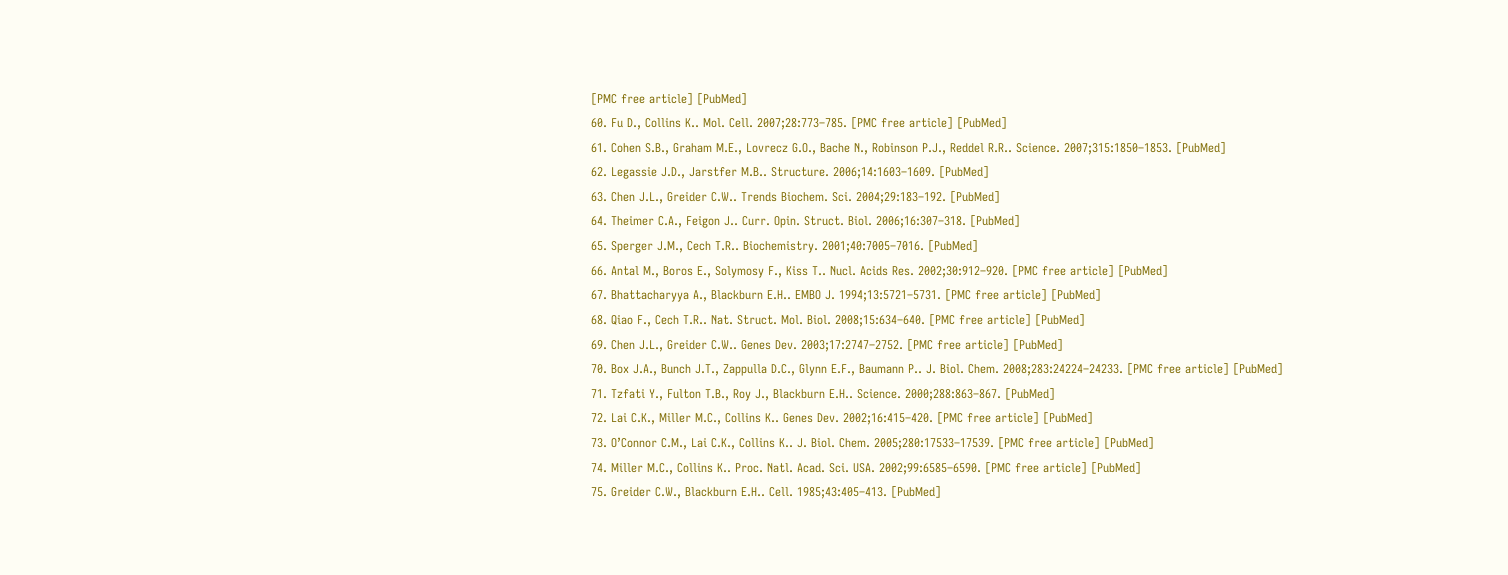[PMC free article] [PubMed]
60. Fu D., Collins K.. Mol. Cell. 2007;28:773–785. [PMC free article] [PubMed]
61. Cohen S.B., Graham M.E., Lovrecz G.O., Bache N., Robinson P.J., Reddel R.R.. Science. 2007;315:1850–1853. [PubMed]
62. Legassie J.D., Jarstfer M.B.. Structure. 2006;14:1603–1609. [PubMed]
63. Chen J.L., Greider C.W.. Trends Biochem. Sci. 2004;29:183–192. [PubMed]
64. Theimer C.A., Feigon J.. Curr. Opin. Struct. Biol. 2006;16:307–318. [PubMed]
65. Sperger J.M., Cech T.R.. Biochemistry. 2001;40:7005–7016. [PubMed]
66. Antal M., Boros E., Solymosy F., Kiss T.. Nucl. Acids Res. 2002;30:912–920. [PMC free article] [PubMed]
67. Bhattacharyya A., Blackburn E.H.. EMBO J. 1994;13:5721–5731. [PMC free article] [PubMed]
68. Qiao F., Cech T.R.. Nat. Struct. Mol. Biol. 2008;15:634–640. [PMC free article] [PubMed]
69. Chen J.L., Greider C.W.. Genes Dev. 2003;17:2747–2752. [PMC free article] [PubMed]
70. Box J.A., Bunch J.T., Zappulla D.C., Glynn E.F., Baumann P.. J. Biol. Chem. 2008;283:24224–24233. [PMC free article] [PubMed]
71. Tzfati Y., Fulton T.B., Roy J., Blackburn E.H.. Science. 2000;288:863–867. [PubMed]
72. Lai C.K., Miller M.C., Collins K.. Genes Dev. 2002;16:415–420. [PMC free article] [PubMed]
73. O’Connor C.M., Lai C.K., Collins K.. J. Biol. Chem. 2005;280:17533–17539. [PMC free article] [PubMed]
74. Miller M.C., Collins K.. Proc. Natl. Acad. Sci. USA. 2002;99:6585–6590. [PMC free article] [PubMed]
75. Greider C.W., Blackburn E.H.. Cell. 1985;43:405–413. [PubMed]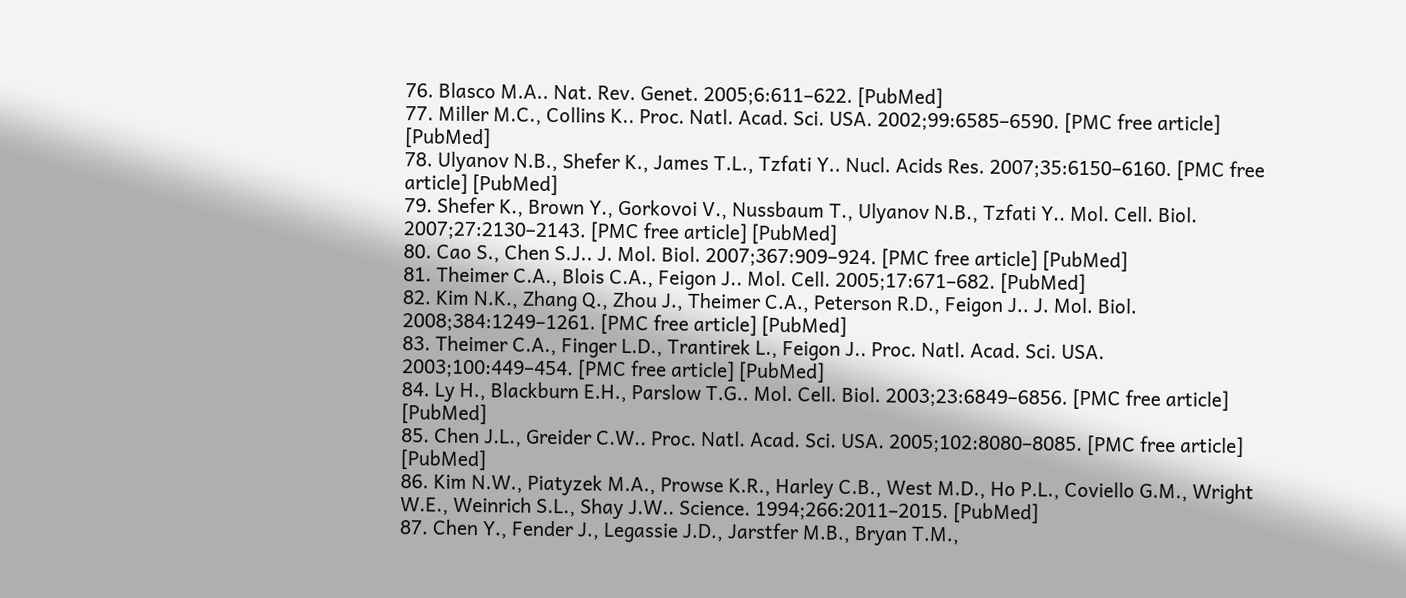76. Blasco M.A.. Nat. Rev. Genet. 2005;6:611–622. [PubMed]
77. Miller M.C., Collins K.. Proc. Natl. Acad. Sci. USA. 2002;99:6585–6590. [PMC free article] [PubMed]
78. Ulyanov N.B., Shefer K., James T.L., Tzfati Y.. Nucl. Acids Res. 2007;35:6150–6160. [PMC free article] [PubMed]
79. Shefer K., Brown Y., Gorkovoi V., Nussbaum T., Ulyanov N.B., Tzfati Y.. Mol. Cell. Biol. 2007;27:2130–2143. [PMC free article] [PubMed]
80. Cao S., Chen S.J.. J. Mol. Biol. 2007;367:909–924. [PMC free article] [PubMed]
81. Theimer C.A., Blois C.A., Feigon J.. Mol. Cell. 2005;17:671–682. [PubMed]
82. Kim N.K., Zhang Q., Zhou J., Theimer C.A., Peterson R.D., Feigon J.. J. Mol. Biol. 2008;384:1249–1261. [PMC free article] [PubMed]
83. Theimer C.A., Finger L.D., Trantirek L., Feigon J.. Proc. Natl. Acad. Sci. USA. 2003;100:449–454. [PMC free article] [PubMed]
84. Ly H., Blackburn E.H., Parslow T.G.. Mol. Cell. Biol. 2003;23:6849–6856. [PMC free article] [PubMed]
85. Chen J.L., Greider C.W.. Proc. Natl. Acad. Sci. USA. 2005;102:8080–8085. [PMC free article] [PubMed]
86. Kim N.W., Piatyzek M.A., Prowse K.R., Harley C.B., West M.D., Ho P.L., Coviello G.M., Wright W.E., Weinrich S.L., Shay J.W.. Science. 1994;266:2011–2015. [PubMed]
87. Chen Y., Fender J., Legassie J.D., Jarstfer M.B., Bryan T.M.,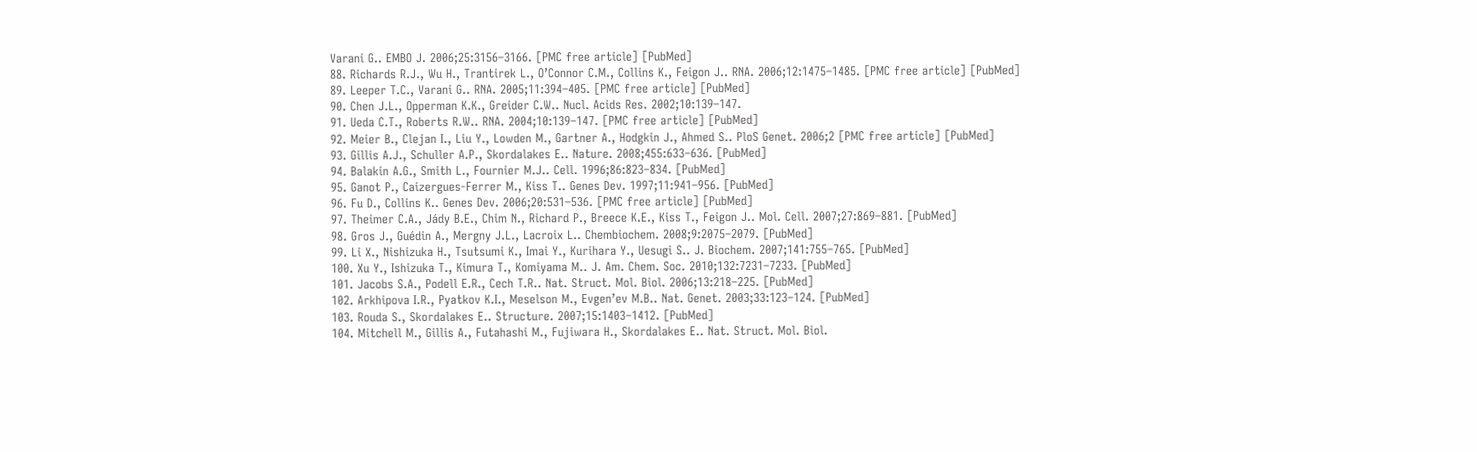Varani G.. EMBO J. 2006;25:3156–3166. [PMC free article] [PubMed]
88. Richards R.J., Wu H., Trantirek L., O’Connor C.M., Collins K., Feigon J.. RNA. 2006;12:1475–1485. [PMC free article] [PubMed]
89. Leeper T.C., Varani G.. RNA. 2005;11:394–405. [PMC free article] [PubMed]
90. Chen J.L., Opperman K.K., Greider C.W.. Nucl. Acids Res. 2002;10:139–147.
91. Ueda C.T., Roberts R.W.. RNA. 2004;10:139–147. [PMC free article] [PubMed]
92. Meier B., Clejan I., Liu Y., Lowden M., Gartner A., Hodgkin J., Ahmed S.. PloS Genet. 2006;2 [PMC free article] [PubMed]
93. Gillis A.J., Schuller A.P., Skordalakes E.. Nature. 2008;455:633–636. [PubMed]
94. Balakin A.G., Smith L., Fournier M.J.. Cell. 1996;86:823–834. [PubMed]
95. Ganot P., Caizergues-Ferrer M., Kiss T.. Genes Dev. 1997;11:941–956. [PubMed]
96. Fu D., Collins K.. Genes Dev. 2006;20:531–536. [PMC free article] [PubMed]
97. Theimer C.A., Jády B.E., Chim N., Richard P., Breece K.E., Kiss T., Feigon J.. Mol. Cell. 2007;27:869–881. [PubMed]
98. Gros J., Guédin A., Mergny J.L., Lacroix L.. Chembiochem. 2008;9:2075–2079. [PubMed]
99. Li X., Nishizuka H., Tsutsumi K., Imai Y., Kurihara Y., Uesugi S.. J. Biochem. 2007;141:755–765. [PubMed]
100. Xu Y., Ishizuka T., Kimura T., Komiyama M.. J. Am. Chem. Soc. 2010;132:7231–7233. [PubMed]
101. Jacobs S.A., Podell E.R., Cech T.R.. Nat. Struct. Mol. Biol. 2006;13:218–225. [PubMed]
102. Arkhipova I.R., Pyatkov K.I., Meselson M., Evgen’ev M.B.. Nat. Genet. 2003;33:123–124. [PubMed]
103. Rouda S., Skordalakes E.. Structure. 2007;15:1403–1412. [PubMed]
104. Mitchell M., Gillis A., Futahashi M., Fujiwara H., Skordalakes E.. Nat. Struct. Mol. Biol.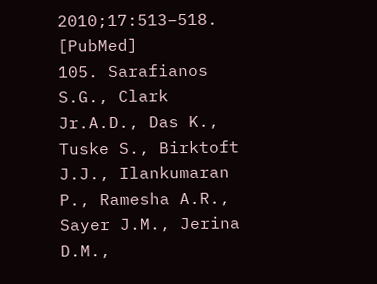2010;17:513–518. [PubMed]
105. Sarafianos S.G., Clark Jr.A.D., Das K., Tuske S., Birktoft J.J., Ilankumaran P., Ramesha A.R., Sayer J.M., Jerina D.M.,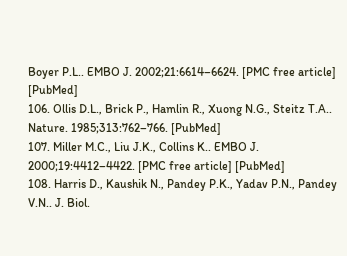Boyer P.L.. EMBO J. 2002;21:6614–6624. [PMC free article] [PubMed]
106. Ollis D.L., Brick P., Hamlin R., Xuong N.G., Steitz T.A.. Nature. 1985;313:762–766. [PubMed]
107. Miller M.C., Liu J.K., Collins K.. EMBO J. 2000;19:4412–4422. [PMC free article] [PubMed]
108. Harris D., Kaushik N., Pandey P.K., Yadav P.N., Pandey V.N.. J. Biol.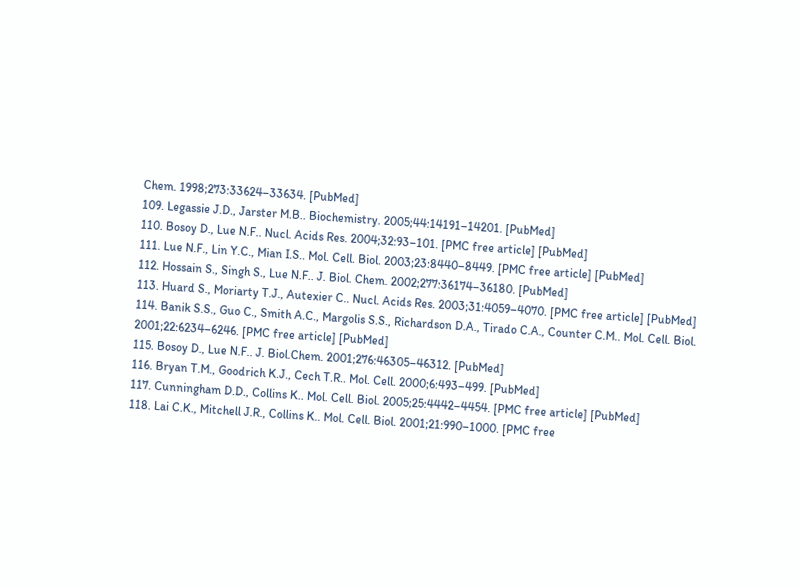Chem. 1998;273:33624–33634. [PubMed]
109. Legassie J.D., Jarster M.B.. Biochemistry. 2005;44:14191–14201. [PubMed]
110. Bosoy D., Lue N.F.. Nucl. Acids Res. 2004;32:93–101. [PMC free article] [PubMed]
111. Lue N.F., Lin Y.C., Mian I.S.. Mol. Cell. Biol. 2003;23:8440–8449. [PMC free article] [PubMed]
112. Hossain S., Singh S., Lue N.F.. J. Biol. Chem. 2002;277:36174–36180. [PubMed]
113. Huard S., Moriarty T.J., Autexier C.. Nucl. Acids Res. 2003;31:4059–4070. [PMC free article] [PubMed]
114. Banik S.S., Guo C., Smith A.C., Margolis S.S., Richardson D.A., Tirado C.A., Counter C.M.. Mol. Cell. Biol. 2001;22:6234–6246. [PMC free article] [PubMed]
115. Bosoy D., Lue N.F.. J. Biol.Chem. 2001;276:46305–46312. [PubMed]
116. Bryan T.M., Goodrich K.J., Cech T.R.. Mol. Cell. 2000;6:493–499. [PubMed]
117. Cunningham D.D., Collins K.. Mol. Cell. Biol. 2005;25:4442–4454. [PMC free article] [PubMed]
118. Lai C.K., Mitchell J.R., Collins K.. Mol. Cell. Biol. 2001;21:990–1000. [PMC free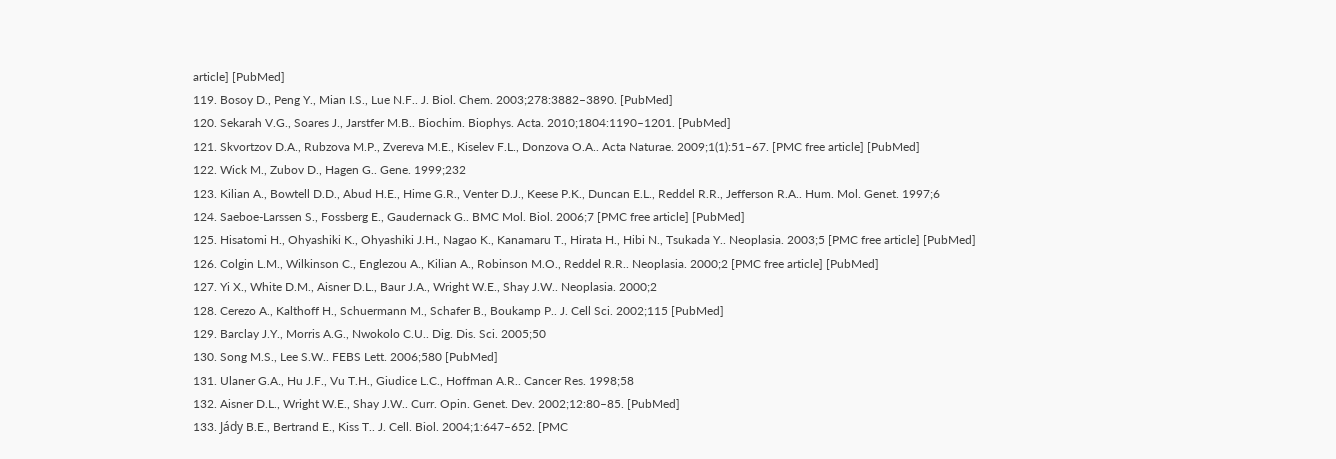article] [PubMed]
119. Bosoy D., Peng Y., Mian I.S., Lue N.F.. J. Biol. Chem. 2003;278:3882–3890. [PubMed]
120. Sekarah V.G., Soares J., Jarstfer M.B.. Biochim. Biophys. Acta. 2010;1804:1190–1201. [PubMed]
121. Skvortzov D.A., Rubzova M.P., Zvereva M.E., Kiselev F.L., Donzova O.A.. Acta Naturae. 2009;1(1):51–67. [PMC free article] [PubMed]
122. Wick M., Zubov D., Hagen G.. Gene. 1999;232
123. Kilian A., Bowtell D.D., Abud H.E., Hime G.R., Venter D.J., Keese P.K., Duncan E.L., Reddel R.R., Jefferson R.A.. Hum. Mol. Genet. 1997;6
124. Saeboe-Larssen S., Fossberg E., Gaudernack G.. BMC Mol. Biol. 2006;7 [PMC free article] [PubMed]
125. Hisatomi H., Ohyashiki K., Ohyashiki J.H., Nagao K., Kanamaru T., Hirata H., Hibi N., Tsukada Y.. Neoplasia. 2003;5 [PMC free article] [PubMed]
126. Colgin L.M., Wilkinson C., Englezou A., Kilian A., Robinson M.O., Reddel R.R.. Neoplasia. 2000;2 [PMC free article] [PubMed]
127. Yi X., White D.M., Aisner D.L., Baur J.A., Wright W.E., Shay J.W.. Neoplasia. 2000;2
128. Cerezo A., Kalthoff H., Schuermann M., Schafer B., Boukamp P.. J. Cell Sci. 2002;115 [PubMed]
129. Barclay J.Y., Morris A.G., Nwokolo C.U.. Dig. Dis. Sci. 2005;50
130. Song M.S., Lee S.W.. FEBS Lett. 2006;580 [PubMed]
131. Ulaner G.A., Hu J.F., Vu T.H., Giudice L.C., Hoffman A.R.. Cancer Res. 1998;58
132. Aisner D.L., Wright W.E., Shay J.W.. Curr. Opin. Genet. Dev. 2002;12:80–85. [PubMed]
133. Jády B.E., Bertrand E., Kiss T.. J. Cell. Biol. 2004;1:647–652. [PMC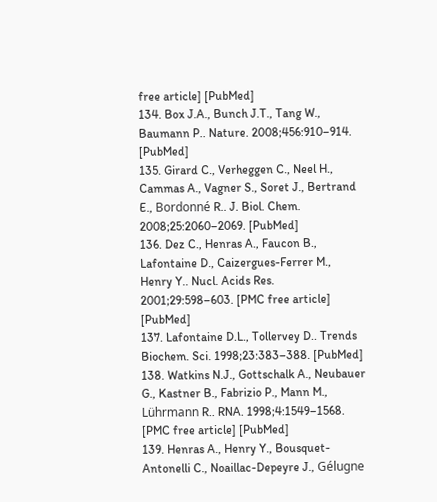free article] [PubMed]
134. Box J.A., Bunch J.T., Tang W., Baumann P.. Nature. 2008;456:910–914. [PubMed]
135. Girard C., Verheggen C., Neel H., Cammas A., Vagner S., Soret J., Bertrand E., Bordonné R.. J. Biol. Chem. 2008;25:2060–2069. [PubMed]
136. Dez C., Henras A., Faucon B., Lafontaine D., Caizergues-Ferrer M., Henry Y.. Nucl. Acids Res. 2001;29:598–603. [PMC free article] [PubMed]
137. Lafontaine D.L., Tollervey D.. Trends Biochem. Sci. 1998;23:383–388. [PubMed]
138. Watkins N.J., Gottschalk A., Neubauer G., Kastner B., Fabrizio P., Mann M., Lührmann R.. RNA. 1998;4:1549–1568. [PMC free article] [PubMed]
139. Henras A., Henry Y., Bousquet-Antonelli C., Noaillac-Depeyre J., Gélugne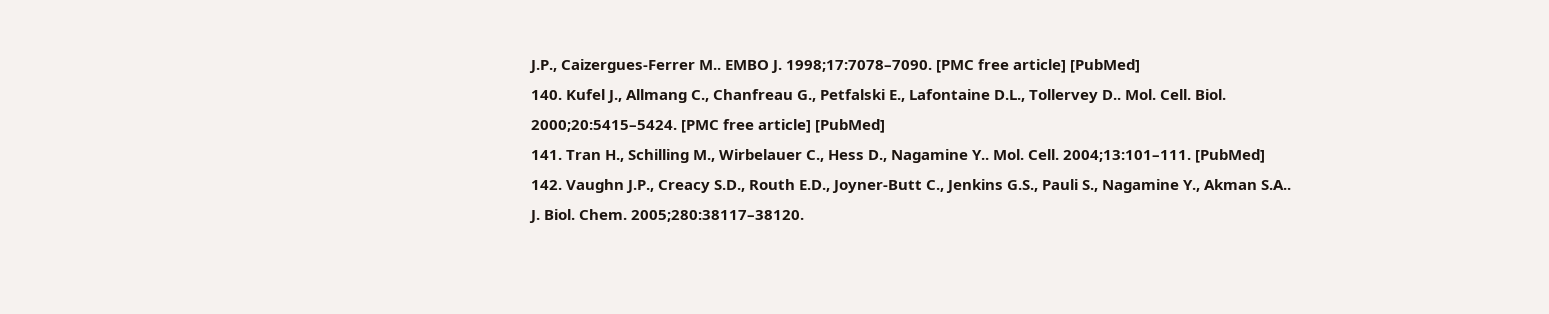J.P., Caizergues-Ferrer M.. EMBO J. 1998;17:7078–7090. [PMC free article] [PubMed]
140. Kufel J., Allmang C., Chanfreau G., Petfalski E., Lafontaine D.L., Tollervey D.. Mol. Cell. Biol. 2000;20:5415–5424. [PMC free article] [PubMed]
141. Tran H., Schilling M., Wirbelauer C., Hess D., Nagamine Y.. Mol. Cell. 2004;13:101–111. [PubMed]
142. Vaughn J.P., Creacy S.D., Routh E.D., Joyner-Butt C., Jenkins G.S., Pauli S., Nagamine Y., Akman S.A.. J. Biol. Chem. 2005;280:38117–38120.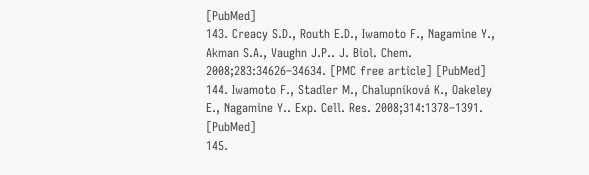[PubMed]
143. Creacy S.D., Routh E.D., Iwamoto F., Nagamine Y., Akman S.A., Vaughn J.P.. J. Biol. Chem. 2008;283:34626–34634. [PMC free article] [PubMed]
144. Iwamoto F., Stadler M., Chalupníková K., Oakeley E., Nagamine Y.. Exp. Cell. Res. 2008;314:1378–1391. [PubMed]
145.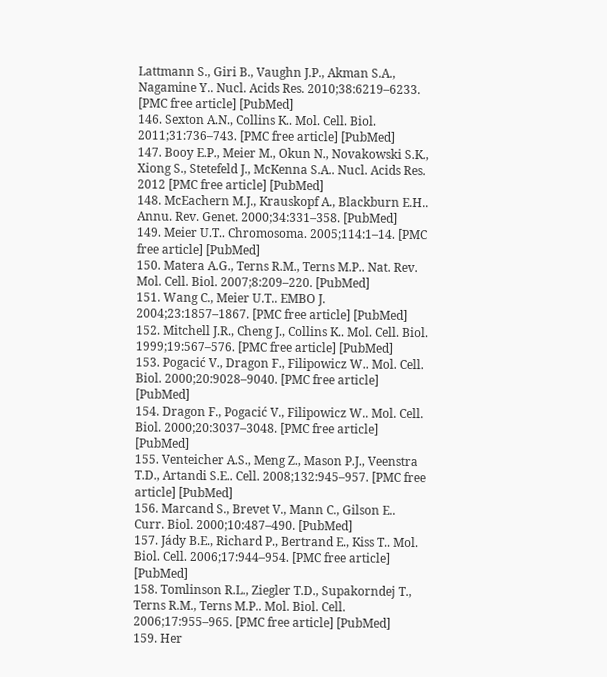Lattmann S., Giri B., Vaughn J.P., Akman S.A., Nagamine Y.. Nucl. Acids Res. 2010;38:6219–6233. [PMC free article] [PubMed]
146. Sexton A.N., Collins K.. Mol. Cell. Biol. 2011;31:736–743. [PMC free article] [PubMed]
147. Booy E.P., Meier M., Okun N., Novakowski S.K., Xiong S., Stetefeld J., McKenna S.A.. Nucl. Acids Res. 2012 [PMC free article] [PubMed]
148. McEachern M.J., Krauskopf A., Blackburn E.H.. Annu. Rev. Genet. 2000;34:331–358. [PubMed]
149. Meier U.T.. Chromosoma. 2005;114:1–14. [PMC free article] [PubMed]
150. Matera A.G., Terns R.M., Terns M.P.. Nat. Rev. Mol. Cell. Biol. 2007;8:209–220. [PubMed]
151. Wang C., Meier U.T.. EMBO J. 2004;23:1857–1867. [PMC free article] [PubMed]
152. Mitchell J.R., Cheng J., Collins K.. Mol. Cell. Biol. 1999;19:567–576. [PMC free article] [PubMed]
153. Pogacić V., Dragon F., Filipowicz W.. Mol. Cell. Biol. 2000;20:9028–9040. [PMC free article] [PubMed]
154. Dragon F., Pogacić V., Filipowicz W.. Mol. Cell. Biol. 2000;20:3037–3048. [PMC free article] [PubMed]
155. Venteicher A.S., Meng Z., Mason P.J., Veenstra T.D., Artandi S.E.. Cell. 2008;132:945–957. [PMC free article] [PubMed]
156. Marcand S., Brevet V., Mann C., Gilson E.. Curr. Biol. 2000;10:487–490. [PubMed]
157. Jády B.E., Richard P., Bertrand E., Kiss T.. Mol. Biol. Cell. 2006;17:944–954. [PMC free article] [PubMed]
158. Tomlinson R.L., Ziegler T.D., Supakorndej T., Terns R.M., Terns M.P.. Mol. Biol. Cell. 2006;17:955–965. [PMC free article] [PubMed]
159. Her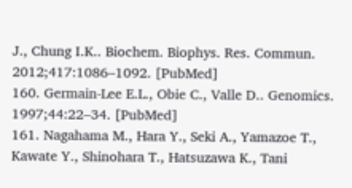J., Chung I.K.. Biochem. Biophys. Res. Commun. 2012;417:1086–1092. [PubMed]
160. Germain-Lee E.L., Obie C., Valle D.. Genomics. 1997;44:22–34. [PubMed]
161. Nagahama M., Hara Y., Seki A., Yamazoe T., Kawate Y., Shinohara T., Hatsuzawa K., Tani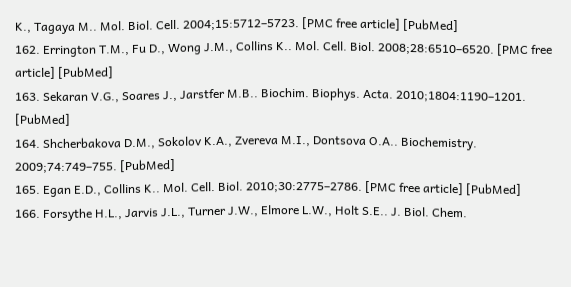K., Tagaya M.. Mol. Biol. Cell. 2004;15:5712–5723. [PMC free article] [PubMed]
162. Errington T.M., Fu D., Wong J.M., Collins K.. Mol. Cell. Biol. 2008;28:6510–6520. [PMC free article] [PubMed]
163. Sekaran V.G., Soares J., Jarstfer M.B.. Biochim. Biophys. Acta. 2010;1804:1190–1201. [PubMed]
164. Shcherbakova D.M., Sokolov K.A., Zvereva M.I., Dontsova O.A.. Biochemistry. 2009;74:749–755. [PubMed]
165. Egan E.D., Collins K.. Mol. Cell. Biol. 2010;30:2775–2786. [PMC free article] [PubMed]
166. Forsythe H.L., Jarvis J.L., Turner J.W., Elmore L.W., Holt S.E.. J. Biol. Chem.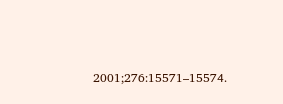2001;276:15571–15574.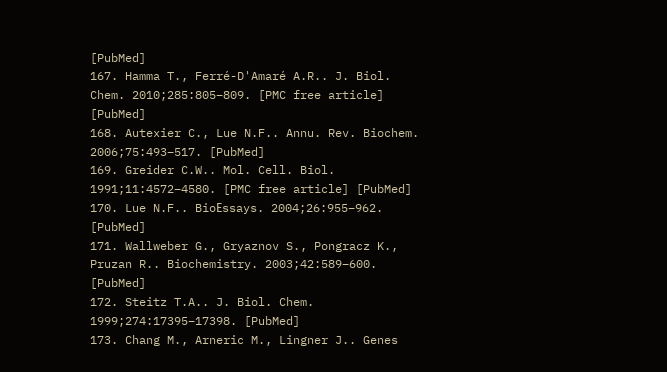[PubMed]
167. Hamma T., Ferré-D'Amaré A.R.. J. Biol. Chem. 2010;285:805–809. [PMC free article] [PubMed]
168. Autexier C., Lue N.F.. Annu. Rev. Biochem. 2006;75:493–517. [PubMed]
169. Greider C.W.. Mol. Cell. Biol. 1991;11:4572–4580. [PMC free article] [PubMed]
170. Lue N.F.. BioЕssays. 2004;26:955–962. [PubMed]
171. Wallweber G., Gryaznov S., Pongracz K., Pruzan R.. Biochemistry. 2003;42:589–600. [PubMed]
172. Steitz T.A.. J. Biol. Chem. 1999;274:17395–17398. [PubMed]
173. Chang M., Arneric M., Lingner J.. Genes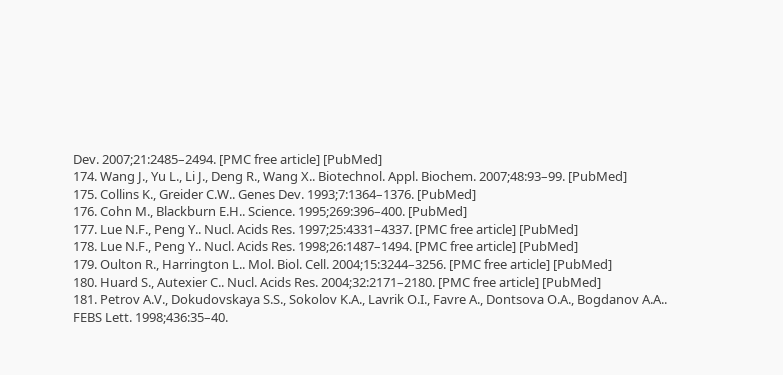Dev. 2007;21:2485–2494. [PMC free article] [PubMed]
174. Wang J., Yu L., Li J., Deng R., Wang X.. Biotechnol. Appl. Biochem. 2007;48:93–99. [PubMed]
175. Collins K., Greider C.W.. Genes Dev. 1993;7:1364–1376. [PubMed]
176. Cohn M., Blackburn E.H.. Science. 1995;269:396–400. [PubMed]
177. Lue N.F., Peng Y.. Nucl. Acids Res. 1997;25:4331–4337. [PMC free article] [PubMed]
178. Lue N.F., Peng Y.. Nucl. Acids Res. 1998;26:1487–1494. [PMC free article] [PubMed]
179. Oulton R., Harrington L.. Mol. Biol. Cell. 2004;15:3244–3256. [PMC free article] [PubMed]
180. Huard S., Autexier C.. Nucl. Acids Res. 2004;32:2171–2180. [PMC free article] [PubMed]
181. Petrov A.V., Dokudovskaya S.S., Sokolov K.A., Lavrik O.I., Favre A., Dontsova O.A., Bogdanov A.A.. FEBS Lett. 1998;436:35–40.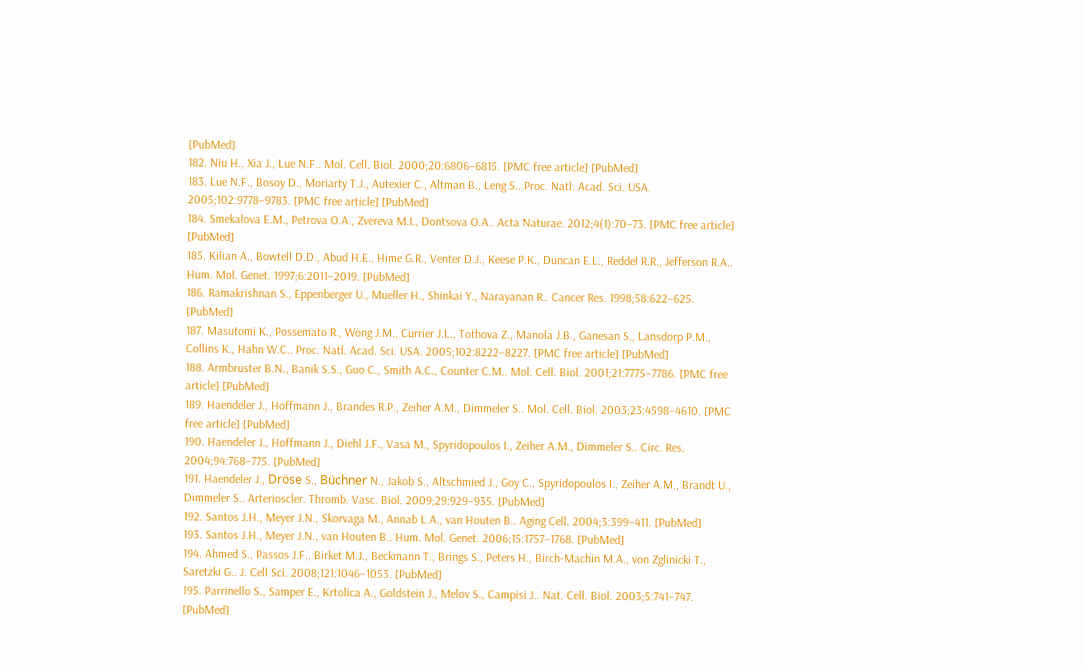[PubMed]
182. Niu H., Xia J., Lue N.F.. Mol. Cell. Biol. 2000;20:6806–6815. [PMC free article] [PubMed]
183. Lue N.F., Bosoy D., Moriarty T.J., Autexier C., Altman B., Leng S.. Proc. Natl. Acad. Sci. USA. 2005;102:9778–9783. [PMC free article] [PubMed]
184. Smekalova E.M., Petrova O.A., Zvereva M.I., Dontsova O.A.. Acta Naturae. 2012;4(1):70–73. [PMC free article] [PubMed]
185. Kilian A., Bowtell D.D., Abud H.E., Hime G.R., Venter D.J., Keese P.K., Duncan E.L., Reddel R.R., Jefferson R.A.. Hum. Mol. Genet. 1997;6:2011–2019. [PubMed]
186. Ramakrishnan S., Eppenberger U., Mueller H., Shinkai Y., Narayanan R.. Cancer Res. 1998;58:622–625. [PubMed]
187. Masutomi K., Possemato R., Wong J.M., Currier J.L., Tothova Z., Manola J.B., Ganesan S., Lansdorp P.M., Collins K., Hahn W.C.. Proc. Natl. Acad. Sci. USA. 2005;102:8222–8227. [PMC free article] [PubMed]
188. Armbruster B.N., Banik S.S., Guo C., Smith A.C., Counter C.M.. Mol. Cell. Biol. 2001;21:7775–7786. [PMC free article] [PubMed]
189. Haendeler J., Hoffmann J., Brandes R.P., Zeiher A.M., Dimmeler S.. Mol. Cell. Biol. 2003;23:4598–4610. [PMC free article] [PubMed]
190. Haendeler J., Hoffmann J., Diehl J.F., Vasa M., Spyridopoulos I., Zeiher A.M., Dimmeler S.. Circ. Res. 2004;94:768–775. [PubMed]
191. Haendeler J., Dröse S., Büchner N., Jakob S., Altschmied J., Goy C., Spyridopoulos I., Zeiher A.M., Brandt U., Dimmeler S.. Arterioscler. Thromb. Vasc. Biol. 2009;29:929–935. [PubMed]
192. Santos J.H., Meyer J.N., Skorvaga M., Annab L.A., van Houten B.. Aging Cell. 2004;3:399–411. [PubMed]
193. Santos J.H., Meyer J.N., van Houten B.. Hum. Mol. Genet. 2006;15:1757–1768. [PubMed]
194. Ahmed S., Passos J.F., Birket M.J., Beckmann T., Brings S., Peters H., Birch-Machin M.A., von Zglinicki T., Saretzki G.. J. Cell Sci. 2008;121:1046–1053. [PubMed]
195. Parrinello S., Samper E., Krtolica A., Goldstein J., Melov S., Campisi J.. Nat. Cell. Biol. 2003;5:741–747. [PubMed]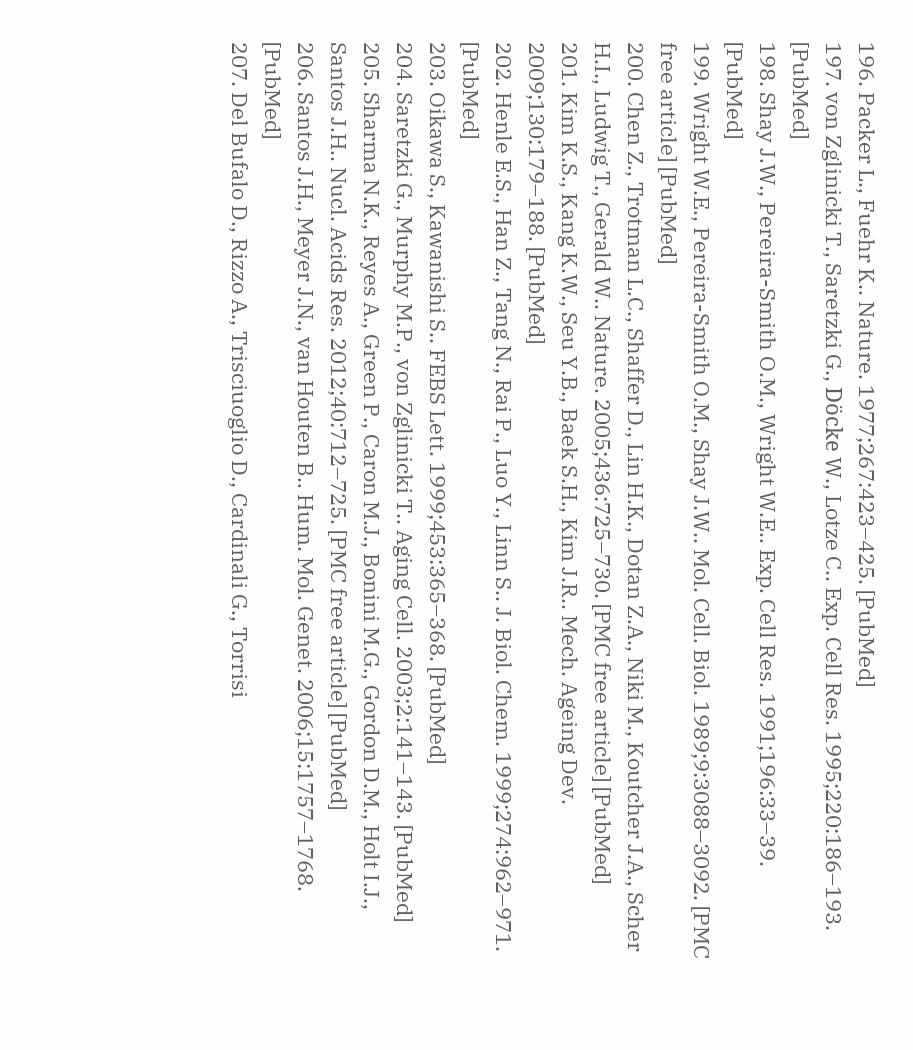196. Packer L., Fuehr K.. Nature. 1977;267:423–425. [PubMed]
197. von Zglinicki T., Saretzki G., Döcke W., Lotze C.. Exp. Cell Res. 1995;220:186–193. [PubMed]
198. Shay J.W., Pereira-Smith O.M., Wright W.E.. Exp. Cell Res. 1991;196:33–39. [PubMed]
199. Wright W.E., Pereira-Smith O.M., Shay J.W.. Mol. Cell. Biol. 1989;9:3088–3092. [PMC free article] [PubMed]
200. Chen Z., Trotman L.C., Shaffer D., Lin H.K., Dotan Z.A., Niki M., Koutcher J.A., Scher H.I., Ludwig T., Gerald W.. Nature. 2005;436:725–730. [PMC free article] [PubMed]
201. Kim K.S., Kang K.W., Seu Y.B., Baek S.H., Kim J.R.. Mech. Ageing Dev. 2009;130:179–188. [PubMed]
202. Henle E.S., Han Z., Tang N., Rai P., Luo Y., Linn S.. J. Biol. Chem. 1999;274:962–971. [PubMed]
203. Oikawa S., Kawanishi S.. FEBS Lett. 1999;453:365–368. [PubMed]
204. Saretzki G., Murphy M.P., von Zglinicki T.. Aging Cell. 2003;2:141–143. [PubMed]
205. Sharma N.K., Reyes A., Green P., Caron M.J., Bonini M.G., Gordon D.M., Holt I.J., Santos J.H.. Nucl. Acids Res. 2012;40:712–725. [PMC free article] [PubMed]
206. Santos J.H., Meyer J.N., van Houten B.. Hum. Mol. Genet. 2006;15:1757–1768. [PubMed]
207. Del Bufalo D., Rizzo A., Trisciuoglio D., Cardinali G., Torrisi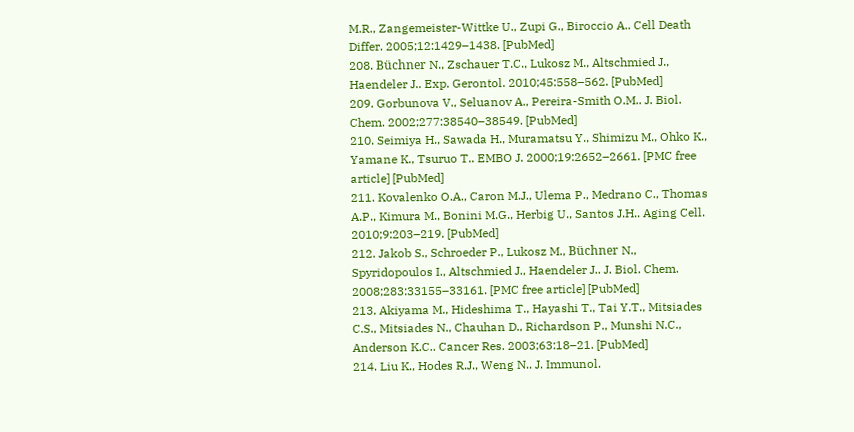M.R., Zangemeister-Wittke U., Zupi G., Biroccio A.. Cell Death Differ. 2005;12:1429–1438. [PubMed]
208. Büchner N., Zschauer T.C., Lukosz M., Altschmied J., Haendeler J.. Exp. Gerontol. 2010;45:558–562. [PubMed]
209. Gorbunova V., Seluanov A., Pereira-Smith O.M.. J. Biol. Chem. 2002;277:38540–38549. [PubMed]
210. Seimiya H., Sawada H., Muramatsu Y., Shimizu M., Ohko K., Yamane K., Tsuruo T.. EMBO J. 2000;19:2652–2661. [PMC free article] [PubMed]
211. Kovalenko O.A., Caron M.J., Ulema P., Medrano C., Thomas A.P., Kimura M., Bonini M.G., Herbig U., Santos J.H.. Aging Cell. 2010;9:203–219. [PubMed]
212. Jakob S., Schroeder P., Lukosz M., Büchner N., Spyridopoulos I., Altschmied J., Haendeler J.. J. Biol. Chem. 2008;283:33155–33161. [PMC free article] [PubMed]
213. Akiyama M., Hideshima T., Hayashi T., Tai Y.T., Mitsiades C.S., Mitsiades N., Chauhan D., Richardson P., Munshi N.C., Anderson K.C.. Cancer Res. 2003;63:18–21. [PubMed]
214. Liu K., Hodes R.J., Weng N.. J. Immunol.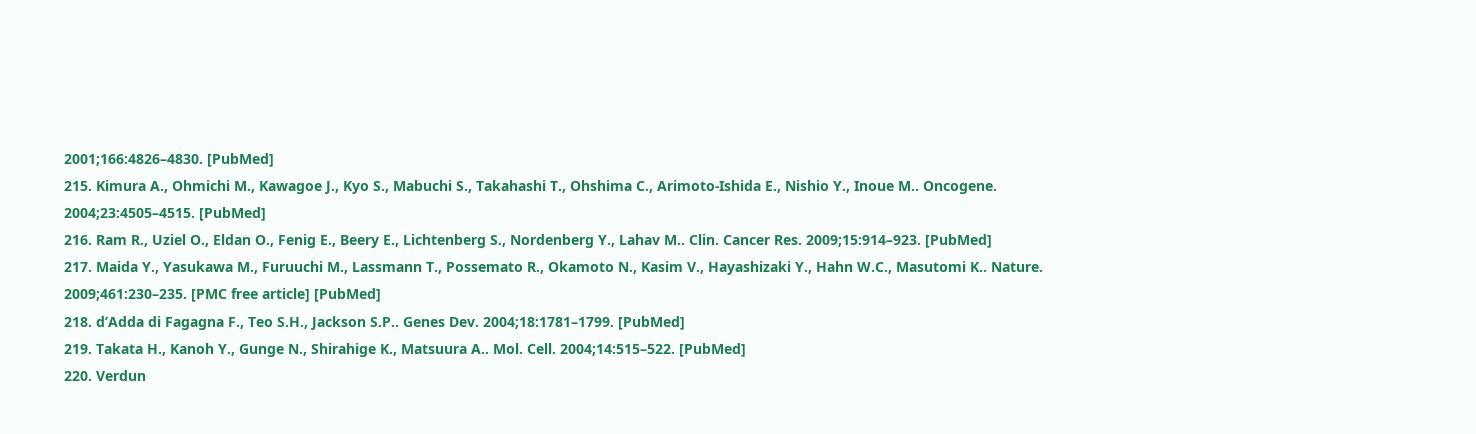2001;166:4826–4830. [PubMed]
215. Kimura A., Ohmichi M., Kawagoe J., Kyo S., Mabuchi S., Takahashi T., Ohshima C., Arimoto-Ishida E., Nishio Y., Inoue M.. Oncogene. 2004;23:4505–4515. [PubMed]
216. Ram R., Uziel O., Eldan O., Fenig E., Beery E., Lichtenberg S., Nordenberg Y., Lahav M.. Clin. Cancer Res. 2009;15:914–923. [PubMed]
217. Maida Y., Yasukawa M., Furuuchi M., Lassmann T., Possemato R., Okamoto N., Kasim V., Hayashizaki Y., Hahn W.C., Masutomi K.. Nature. 2009;461:230–235. [PMC free article] [PubMed]
218. d’Adda di Fagagna F., Teo S.H., Jackson S.P.. Genes Dev. 2004;18:1781–1799. [PubMed]
219. Takata H., Kanoh Y., Gunge N., Shirahige K., Matsuura A.. Mol. Cell. 2004;14:515–522. [PubMed]
220. Verdun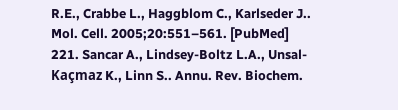R.E., Crabbe L., Haggblom C., Karlseder J.. Mol. Cell. 2005;20:551–561. [PubMed]
221. Sancar A., Lindsey-Boltz L.A., Unsal-Kaçmaz K., Linn S.. Annu. Rev. Biochem.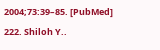2004;73:39–85. [PubMed]
222. Shiloh Y..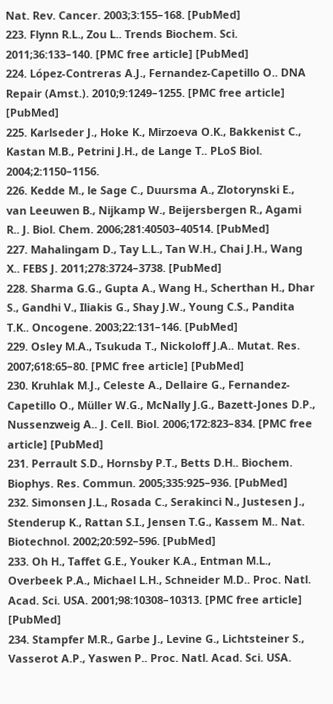Nat. Rev. Cancer. 2003;3:155–168. [PubMed]
223. Flynn R.L., Zou L.. Trends Biochem. Sci. 2011;36:133–140. [PMC free article] [PubMed]
224. López-Contreras A.J., Fernandez-Capetillo O.. DNA Repair (Amst.). 2010;9:1249–1255. [PMC free article] [PubMed]
225. Karlseder J., Hoke K., Mirzoeva O.K., Bakkenist C., Kastan M.B., Petrini J.H., de Lange T.. PLoS Biol. 2004;2:1150–1156.
226. Kedde M., le Sage C., Duursma A., Zlotorynski E., van Leeuwen B., Nijkamp W., Beijersbergen R., Agami R.. J. Biol. Chem. 2006;281:40503–40514. [PubMed]
227. Mahalingam D., Tay L.L., Tan W.H., Chai J.H., Wang X.. FEBS J. 2011;278:3724–3738. [PubMed]
228. Sharma G.G., Gupta A., Wang H., Scherthan H., Dhar S., Gandhi V., Iliakis G., Shay J.W., Young C.S., Pandita T.K.. Oncogene. 2003;22:131–146. [PubMed]
229. Osley M.A., Tsukuda T., Nickoloff J.A.. Mutat. Res. 2007;618:65–80. [PMC free article] [PubMed]
230. Kruhlak M.J., Celeste A., Dellaire G., Fernandez-Capetillo O., Müller W.G., McNally J.G., Bazett-Jones D.P., Nussenzweig A.. J. Cell. Biol. 2006;172:823–834. [PMC free article] [PubMed]
231. Perrault S.D., Hornsby P.T., Betts D.H.. Biochem. Biophys. Res. Commun. 2005;335:925–936. [PubMed]
232. Simonsen J.L., Rosada C., Serakinci N., Justesen J., Stenderup K., Rattan S.I., Jensen T.G., Kassem M.. Nat. Biotechnol. 2002;20:592–596. [PubMed]
233. Oh H., Taffet G.E., Youker K.A., Entman M.L., Overbeek P.A., Michael L.H., Schneider M.D.. Proc. Natl. Acad. Sci. USA. 2001;98:10308–10313. [PMC free article] [PubMed]
234. Stampfer M.R., Garbe J., Levine G., Lichtsteiner S., Vasserot A.P., Yaswen P.. Proc. Natl. Acad. Sci. USA.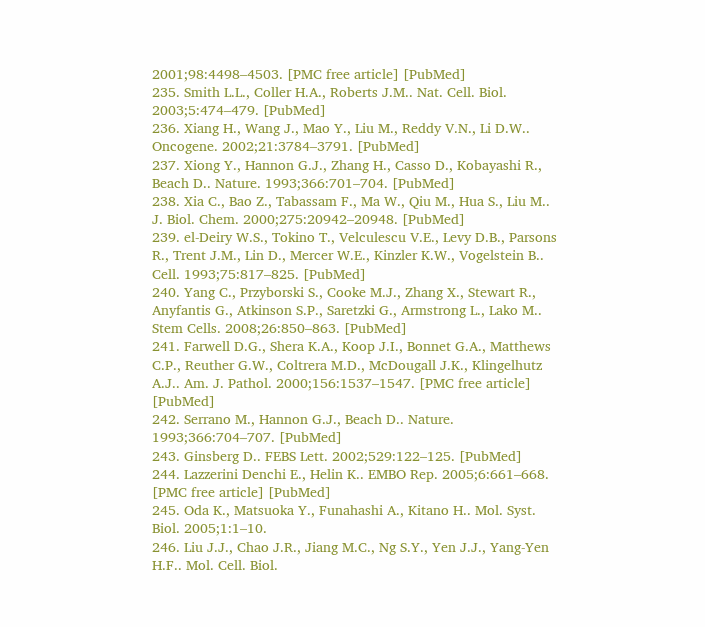2001;98:4498–4503. [PMC free article] [PubMed]
235. Smith L.L., Coller H.A., Roberts J.M.. Nat. Cell. Biol. 2003;5:474–479. [PubMed]
236. Xiang H., Wang J., Mao Y., Liu M., Reddy V.N., Li D.W.. Oncogene. 2002;21:3784–3791. [PubMed]
237. Xiong Y., Hannon G.J., Zhang H., Casso D., Kobayashi R., Beach D.. Nature. 1993;366:701–704. [PubMed]
238. Xia C., Bao Z., Tabassam F., Ma W., Qiu M., Hua S., Liu M.. J. Biol. Chem. 2000;275:20942–20948. [PubMed]
239. el-Deiry W.S., Tokino T., Velculescu V.E., Levy D.B., Parsons R., Trent J.M., Lin D., Mercer W.E., Kinzler K.W., Vogelstein B.. Cell. 1993;75:817–825. [PubMed]
240. Yang C., Przyborski S., Cooke M.J., Zhang X., Stewart R., Anyfantis G., Atkinson S.P., Saretzki G., Armstrong L., Lako M.. Stem Cells. 2008;26:850–863. [PubMed]
241. Farwell D.G., Shera K.A., Koop J.I., Bonnet G.A., Matthews C.P., Reuther G.W., Coltrera M.D., McDougall J.K., Klingelhutz A.J.. Am. J. Pathol. 2000;156:1537–1547. [PMC free article] [PubMed]
242. Serrano M., Hannon G.J., Beach D.. Nature. 1993;366:704–707. [PubMed]
243. Ginsberg D.. FEBS Lett. 2002;529:122–125. [PubMed]
244. Lazzerini Denchi E., Helin K.. EMBO Rep. 2005;6:661–668. [PMC free article] [PubMed]
245. Oda K., Matsuoka Y., Funahashi A., Kitano H.. Mol. Syst. Biol. 2005;1:1–10.
246. Liu J.J., Chao J.R., Jiang M.C., Ng S.Y., Yen J.J., Yang-Yen H.F.. Mol. Cell. Biol.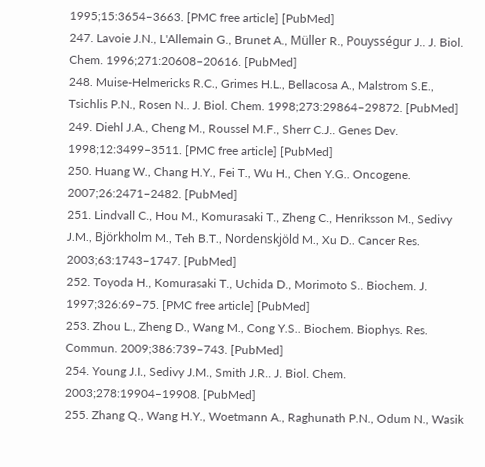1995;15:3654–3663. [PMC free article] [PubMed]
247. Lavoie J.N., L'Allemain G., Brunet A., Müller R., Pouysségur J.. J. Biol. Chem. 1996;271:20608–20616. [PubMed]
248. Muise-Helmericks R.C., Grimes H.L., Bellacosa A., Malstrom S.E., Tsichlis P.N., Rosen N.. J. Biol. Chem. 1998;273:29864–29872. [PubMed]
249. Diehl J.A., Cheng M., Roussel M.F., Sherr C.J.. Genes Dev. 1998;12:3499–3511. [PMC free article] [PubMed]
250. Huang W., Chang H.Y., Fei T., Wu H., Chen Y.G.. Oncogene. 2007;26:2471–2482. [PubMed]
251. Lindvall C., Hou M., Komurasaki T., Zheng C., Henriksson M., Sedivy J.M., Björkholm M., Teh B.T., Nordenskjöld M., Xu D.. Cancer Res. 2003;63:1743–1747. [PubMed]
252. Toyoda H., Komurasaki T., Uchida D., Morimoto S.. Biochem. J. 1997;326:69–75. [PMC free article] [PubMed]
253. Zhou L., Zheng D., Wang M., Cong Y.S.. Biochem. Biophys. Res. Commun. 2009;386:739–743. [PubMed]
254. Young J.I., Sedivy J.M., Smith J.R.. J. Biol. Chem. 2003;278:19904–19908. [PubMed]
255. Zhang Q., Wang H.Y., Woetmann A., Raghunath P.N., Odum N., Wasik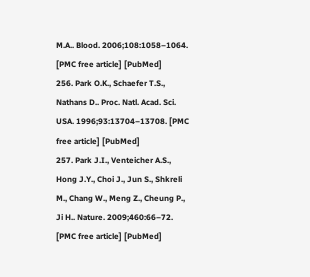M.A.. Blood. 2006;108:1058–1064. [PMC free article] [PubMed]
256. Park O.K., Schaefer T.S., Nathans D.. Proc. Natl. Acad. Sci. USA. 1996;93:13704–13708. [PMC free article] [PubMed]
257. Park J.I., Venteicher A.S., Hong J.Y., Choi J., Jun S., Shkreli M., Chang W., Meng Z., Cheung P., Ji H.. Nature. 2009;460:66–72. [PMC free article] [PubMed]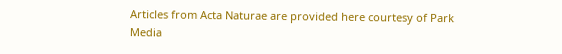Articles from Acta Naturae are provided here courtesy of Park Media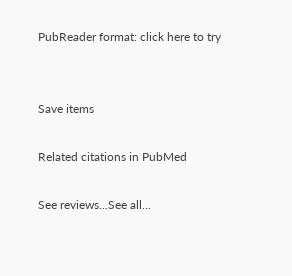PubReader format: click here to try


Save items

Related citations in PubMed

See reviews...See all...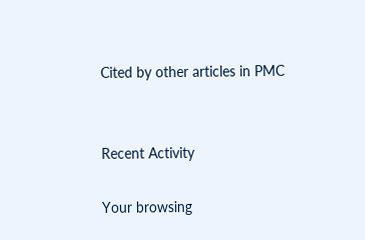Cited by other articles in PMC


Recent Activity

Your browsing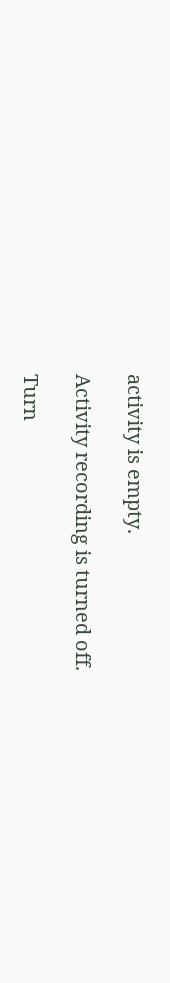activity is empty.

Activity recording is turned off.

Turn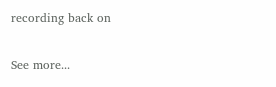recording back on

See more...